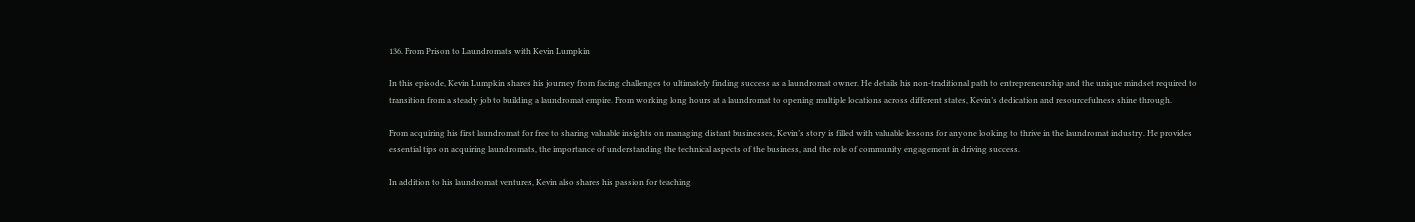136. From Prison to Laundromats with Kevin Lumpkin

In this episode, Kevin Lumpkin shares his journey from facing challenges to ultimately finding success as a laundromat owner. He details his non-traditional path to entrepreneurship and the unique mindset required to transition from a steady job to building a laundromat empire. From working long hours at a laundromat to opening multiple locations across different states, Kevin’s dedication and resourcefulness shine through.

From acquiring his first laundromat for free to sharing valuable insights on managing distant businesses, Kevin’s story is filled with valuable lessons for anyone looking to thrive in the laundromat industry. He provides essential tips on acquiring laundromats, the importance of understanding the technical aspects of the business, and the role of community engagement in driving success.

In addition to his laundromat ventures, Kevin also shares his passion for teaching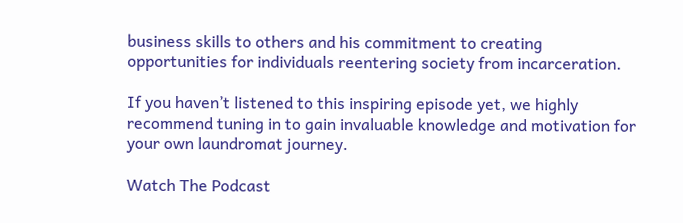business skills to others and his commitment to creating opportunities for individuals reentering society from incarceration.

If you haven’t listened to this inspiring episode yet, we highly recommend tuning in to gain invaluable knowledge and motivation for your own laundromat journey.

Watch The Podcast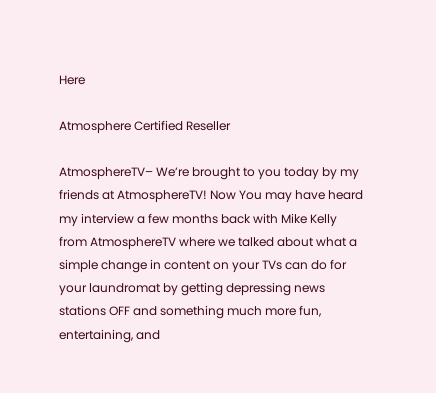Here

Atmosphere Certified Reseller

AtmosphereTV– We’re brought to you today by my friends at AtmosphereTV! Now You may have heard my interview a few months back with Mike Kelly from AtmosphereTV where we talked about what a simple change in content on your TVs can do for your laundromat by getting depressing news stations OFF and something much more fun, entertaining, and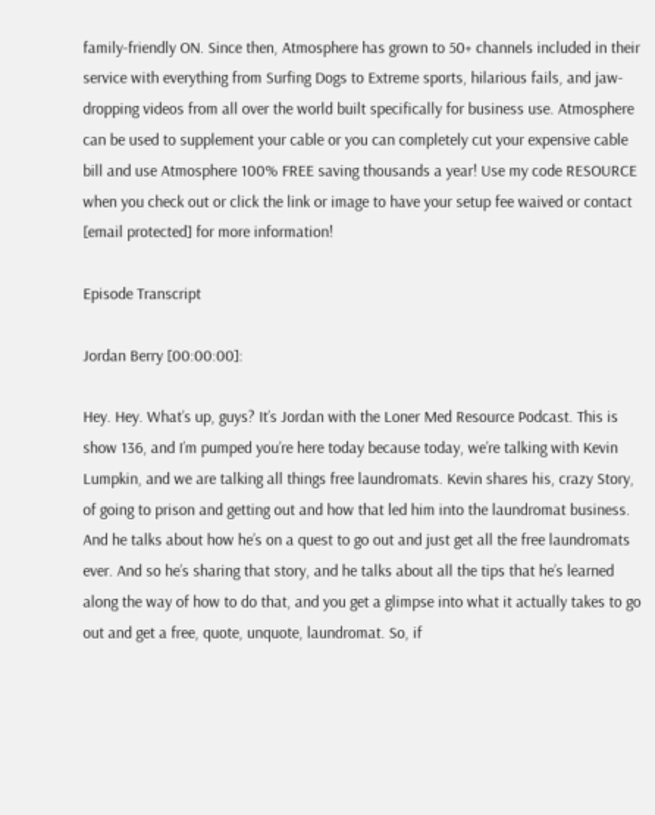family-friendly ON. Since then, Atmosphere has grown to 50+ channels included in their service with everything from Surfing Dogs to Extreme sports, hilarious fails, and jaw-dropping videos from all over the world built specifically for business use. Atmosphere can be used to supplement your cable or you can completely cut your expensive cable bill and use Atmosphere 100% FREE saving thousands a year! Use my code RESOURCE when you check out or click the link or image to have your setup fee waived or contact [email protected] for more information!

Episode Transcript

Jordan Berry [00:00:00]:

Hey. Hey. What’s up, guys? It’s Jordan with the Loner Med Resource Podcast. This is show 136, and I’m pumped you’re here today because today, we’re talking with Kevin Lumpkin, and we are talking all things free laundromats. Kevin shares his, crazy Story, of going to prison and getting out and how that led him into the laundromat business. And he talks about how he’s on a quest to go out and just get all the free laundromats ever. And so he’s sharing that story, and he talks about all the tips that he’s learned along the way of how to do that, and you get a glimpse into what it actually takes to go out and get a free, quote, unquote, laundromat. So, if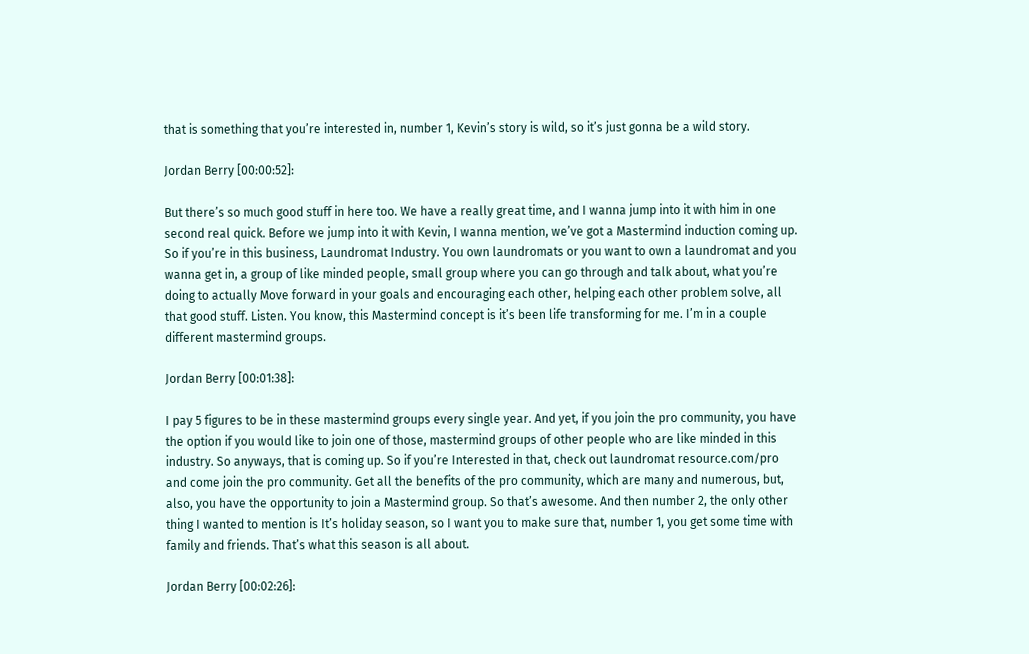that is something that you’re interested in, number 1, Kevin’s story is wild, so it’s just gonna be a wild story.

Jordan Berry [00:00:52]:

But there’s so much good stuff in here too. We have a really great time, and I wanna jump into it with him in one second real quick. Before we jump into it with Kevin, I wanna mention, we’ve got a Mastermind induction coming up. So if you’re in this business, Laundromat Industry. You own laundromats or you want to own a laundromat and you wanna get in, a group of like minded people, small group where you can go through and talk about, what you’re doing to actually Move forward in your goals and encouraging each other, helping each other problem solve, all that good stuff. Listen. You know, this Mastermind concept is it’s been life transforming for me. I’m in a couple different mastermind groups.

Jordan Berry [00:01:38]:

I pay 5 figures to be in these mastermind groups every single year. And yet, if you join the pro community, you have the option if you would like to join one of those, mastermind groups of other people who are like minded in this industry. So anyways, that is coming up. So if you’re Interested in that, check out laundromat resource.com/pro and come join the pro community. Get all the benefits of the pro community, which are many and numerous, but, also, you have the opportunity to join a Mastermind group. So that’s awesome. And then number 2, the only other thing I wanted to mention is It’s holiday season, so I want you to make sure that, number 1, you get some time with family and friends. That’s what this season is all about.

Jordan Berry [00:02:26]: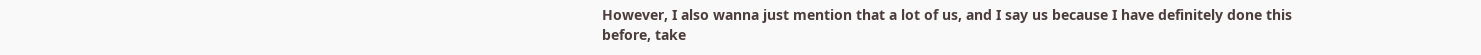However, I also wanna just mention that a lot of us, and I say us because I have definitely done this before, take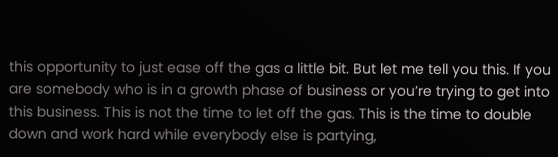this opportunity to just ease off the gas a little bit. But let me tell you this. If you are somebody who is in a growth phase of business or you’re trying to get into this business. This is not the time to let off the gas. This is the time to double down and work hard while everybody else is partying,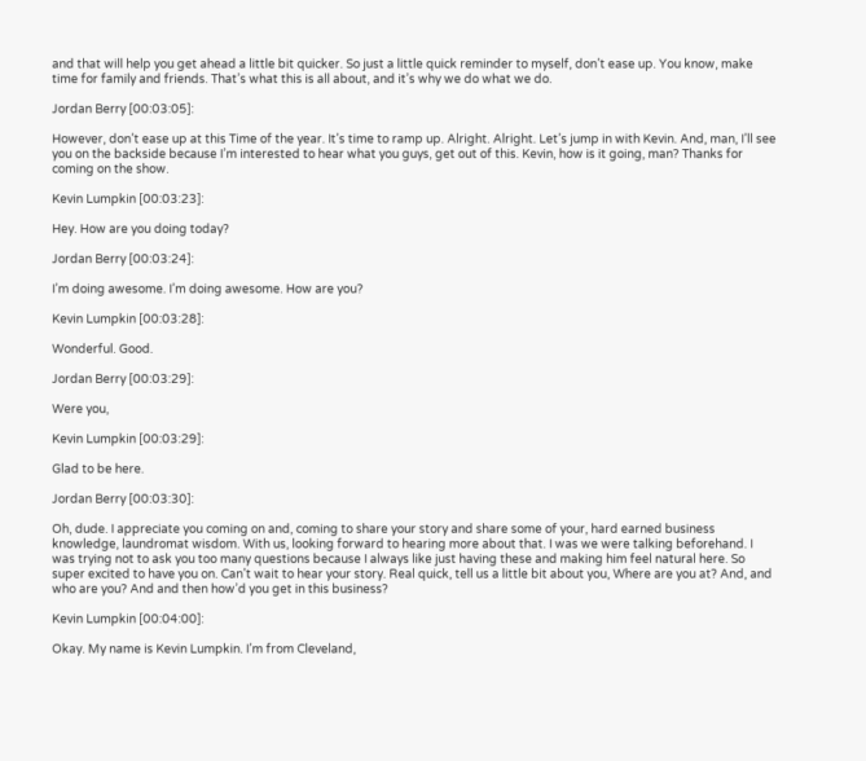and that will help you get ahead a little bit quicker. So just a little quick reminder to myself, don’t ease up. You know, make time for family and friends. That’s what this is all about, and it’s why we do what we do.

Jordan Berry [00:03:05]:

However, don’t ease up at this Time of the year. It’s time to ramp up. Alright. Alright. Let’s jump in with Kevin. And, man, I’ll see you on the backside because I’m interested to hear what you guys, get out of this. Kevin, how is it going, man? Thanks for coming on the show.

Kevin Lumpkin [00:03:23]:

Hey. How are you doing today?

Jordan Berry [00:03:24]:

I’m doing awesome. I’m doing awesome. How are you?

Kevin Lumpkin [00:03:28]:

Wonderful. Good.

Jordan Berry [00:03:29]:

Were you,

Kevin Lumpkin [00:03:29]:

Glad to be here.

Jordan Berry [00:03:30]:

Oh, dude. I appreciate you coming on and, coming to share your story and share some of your, hard earned business knowledge, laundromat wisdom. With us, looking forward to hearing more about that. I was we were talking beforehand. I was trying not to ask you too many questions because I always like just having these and making him feel natural here. So super excited to have you on. Can’t wait to hear your story. Real quick, tell us a little bit about you, Where are you at? And, and who are you? And and then how’d you get in this business?

Kevin Lumpkin [00:04:00]:

Okay. My name is Kevin Lumpkin. I’m from Cleveland,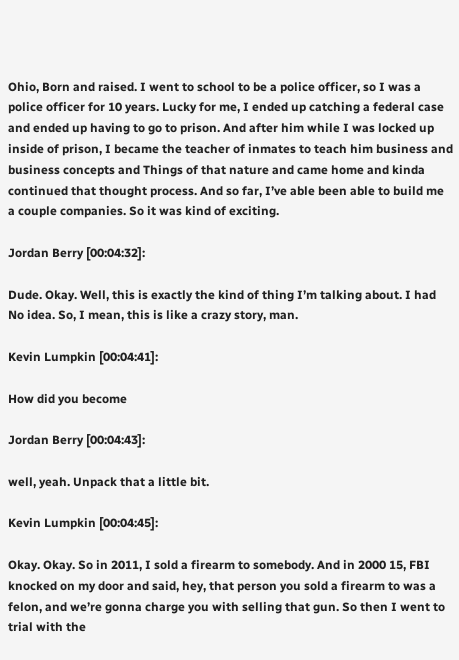Ohio, Born and raised. I went to school to be a police officer, so I was a police officer for 10 years. Lucky for me, I ended up catching a federal case and ended up having to go to prison. And after him while I was locked up inside of prison, I became the teacher of inmates to teach him business and business concepts and Things of that nature and came home and kinda continued that thought process. And so far, I’ve able been able to build me a couple companies. So it was kind of exciting.

Jordan Berry [00:04:32]:

Dude. Okay. Well, this is exactly the kind of thing I’m talking about. I had No idea. So, I mean, this is like a crazy story, man.

Kevin Lumpkin [00:04:41]:

How did you become

Jordan Berry [00:04:43]:

well, yeah. Unpack that a little bit.

Kevin Lumpkin [00:04:45]:

Okay. Okay. So in 2011, I sold a firearm to somebody. And in 2000 15, FBI knocked on my door and said, hey, that person you sold a firearm to was a felon, and we’re gonna charge you with selling that gun. So then I went to trial with the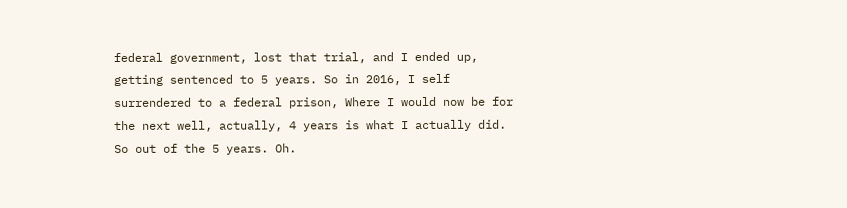federal government, lost that trial, and I ended up, getting sentenced to 5 years. So in 2016, I self surrendered to a federal prison, Where I would now be for the next well, actually, 4 years is what I actually did. So out of the 5 years. Oh.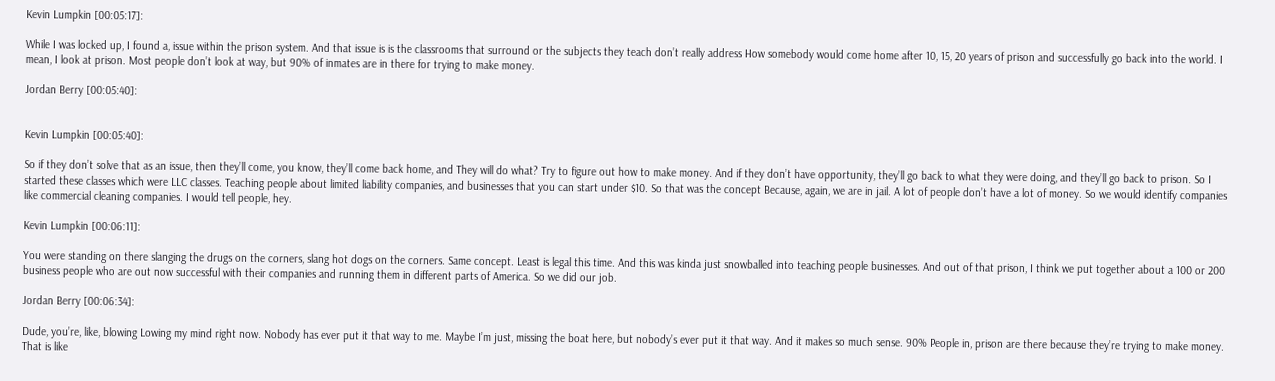Kevin Lumpkin [00:05:17]:

While I was locked up, I found a, issue within the prison system. And that issue is is the classrooms that surround or the subjects they teach don’t really address How somebody would come home after 10, 15, 20 years of prison and successfully go back into the world. I mean, I look at prison. Most people don’t look at way, but 90% of inmates are in there for trying to make money.

Jordan Berry [00:05:40]:


Kevin Lumpkin [00:05:40]:

So if they don’t solve that as an issue, then they’ll come, you know, they’ll come back home, and They will do what? Try to figure out how to make money. And if they don’t have opportunity, they’ll go back to what they were doing, and they’ll go back to prison. So I started these classes which were LLC classes. Teaching people about limited liability companies, and businesses that you can start under $10. So that was the concept Because, again, we are in jail. A lot of people don’t have a lot of money. So we would identify companies like commercial cleaning companies. I would tell people, hey.

Kevin Lumpkin [00:06:11]:

You were standing on there slanging the drugs on the corners, slang hot dogs on the corners. Same concept. Least is legal this time. And this was kinda just snowballed into teaching people businesses. And out of that prison, I think we put together about a 100 or 200 business people who are out now successful with their companies and running them in different parts of America. So we did our job.

Jordan Berry [00:06:34]:

Dude, you’re, like, blowing Lowing my mind right now. Nobody has ever put it that way to me. Maybe I’m just, missing the boat here, but nobody’s ever put it that way. And it makes so much sense. 90% People in, prison are there because they’re trying to make money. That is like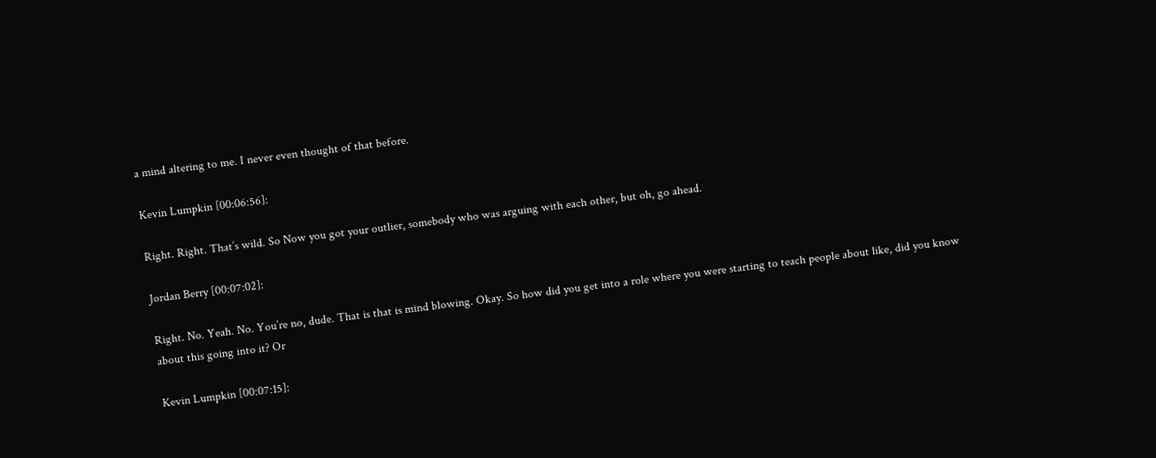a mind altering to me. I never even thought of that before.

Kevin Lumpkin [00:06:56]:

Right. Right. That’s wild. So Now you got your outlier, somebody who was arguing with each other, but oh, go ahead.

Jordan Berry [00:07:02]:

Right. No. Yeah. No. You’re no, dude. That is that is mind blowing. Okay. So how did you get into a role where you were starting to teach people about like, did you know about this going into it? Or

Kevin Lumpkin [00:07:15]: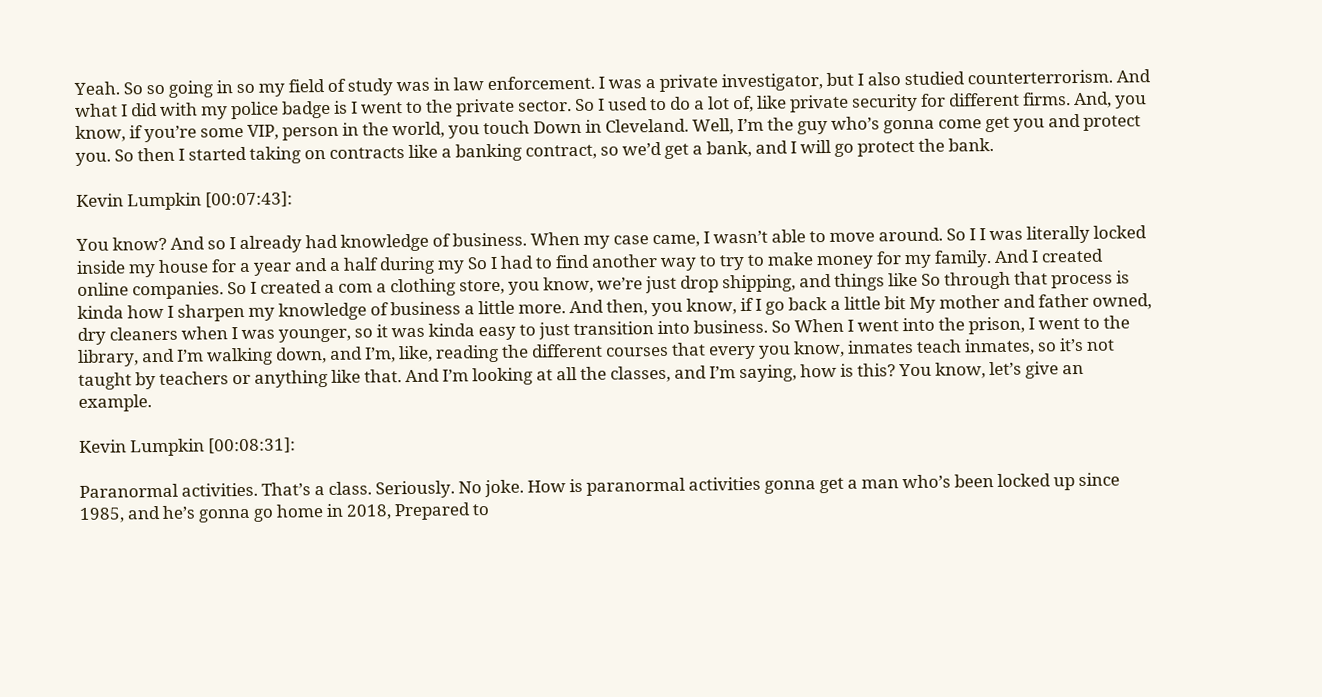Yeah. So so going in so my field of study was in law enforcement. I was a private investigator, but I also studied counterterrorism. And what I did with my police badge is I went to the private sector. So I used to do a lot of, like private security for different firms. And, you know, if you’re some VIP, person in the world, you touch Down in Cleveland. Well, I’m the guy who’s gonna come get you and protect you. So then I started taking on contracts like a banking contract, so we’d get a bank, and I will go protect the bank.

Kevin Lumpkin [00:07:43]:

You know? And so I already had knowledge of business. When my case came, I wasn’t able to move around. So I I was literally locked inside my house for a year and a half during my So I had to find another way to try to make money for my family. And I created online companies. So I created a com a clothing store, you know, we’re just drop shipping, and things like So through that process is kinda how I sharpen my knowledge of business a little more. And then, you know, if I go back a little bit My mother and father owned, dry cleaners when I was younger, so it was kinda easy to just transition into business. So When I went into the prison, I went to the library, and I’m walking down, and I’m, like, reading the different courses that every you know, inmates teach inmates, so it’s not taught by teachers or anything like that. And I’m looking at all the classes, and I’m saying, how is this? You know, let’s give an example.

Kevin Lumpkin [00:08:31]:

Paranormal activities. That’s a class. Seriously. No joke. How is paranormal activities gonna get a man who’s been locked up since 1985, and he’s gonna go home in 2018, Prepared to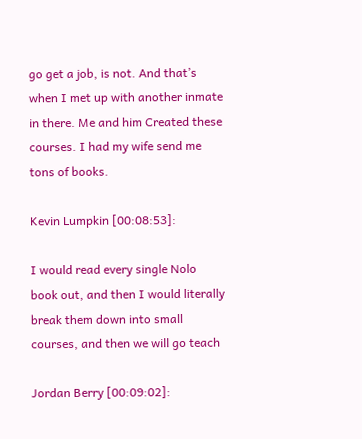go get a job, is not. And that’s when I met up with another inmate in there. Me and him Created these courses. I had my wife send me tons of books.

Kevin Lumpkin [00:08:53]:

I would read every single Nolo book out, and then I would literally break them down into small courses, and then we will go teach

Jordan Berry [00:09:02]: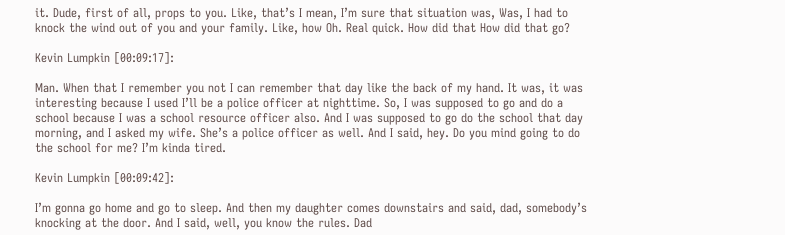it. Dude, first of all, props to you. Like, that’s I mean, I’m sure that situation was, Was, I had to knock the wind out of you and your family. Like, how Oh. Real quick. How did that How did that go?

Kevin Lumpkin [00:09:17]:

Man. When that I remember you not I can remember that day like the back of my hand. It was, it was interesting because I used I’ll be a police officer at nighttime. So, I was supposed to go and do a school because I was a school resource officer also. And I was supposed to go do the school that day morning, and I asked my wife. She’s a police officer as well. And I said, hey. Do you mind going to do the school for me? I’m kinda tired.

Kevin Lumpkin [00:09:42]:

I’m gonna go home and go to sleep. And then my daughter comes downstairs and said, dad, somebody’s knocking at the door. And I said, well, you know the rules. Dad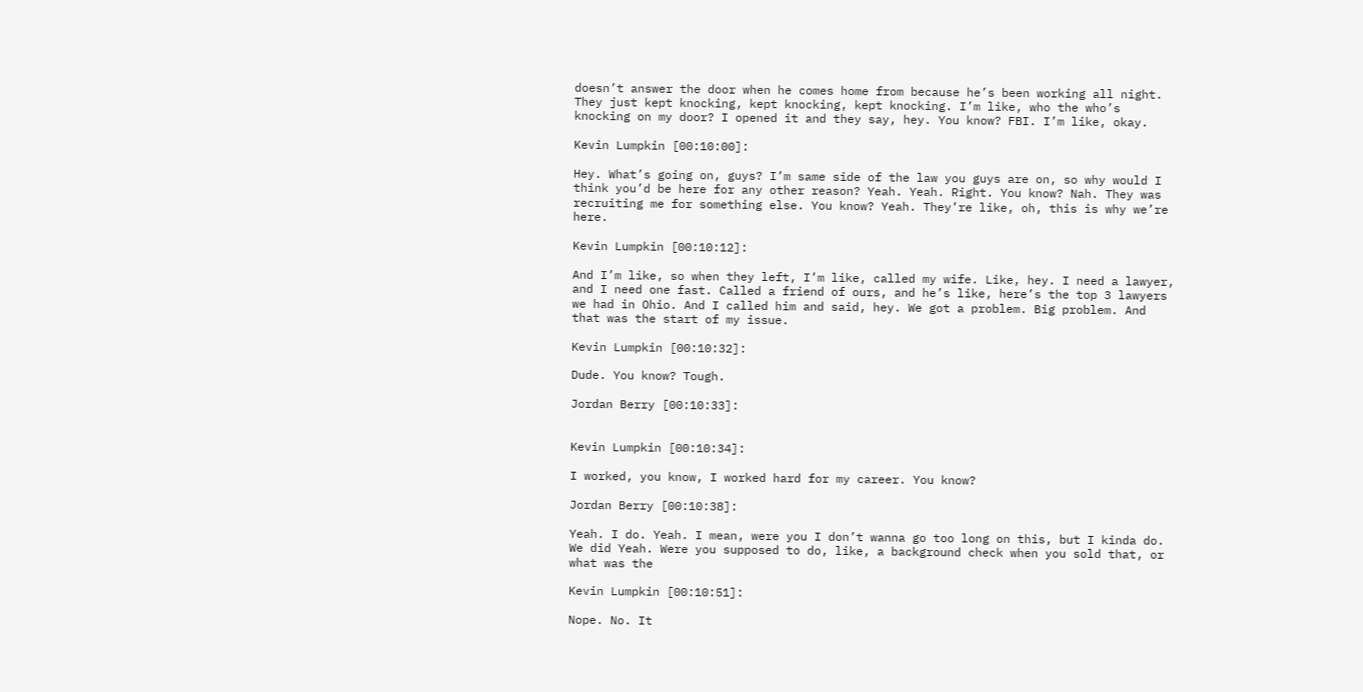doesn’t answer the door when he comes home from because he’s been working all night. They just kept knocking, kept knocking, kept knocking. I’m like, who the who’s knocking on my door? I opened it and they say, hey. You know? FBI. I’m like, okay.

Kevin Lumpkin [00:10:00]:

Hey. What’s going on, guys? I’m same side of the law you guys are on, so why would I think you’d be here for any other reason? Yeah. Yeah. Right. You know? Nah. They was recruiting me for something else. You know? Yeah. They’re like, oh, this is why we’re here.

Kevin Lumpkin [00:10:12]:

And I’m like, so when they left, I’m like, called my wife. Like, hey. I need a lawyer, and I need one fast. Called a friend of ours, and he’s like, here’s the top 3 lawyers we had in Ohio. And I called him and said, hey. We got a problem. Big problem. And that was the start of my issue.

Kevin Lumpkin [00:10:32]:

Dude. You know? Tough.

Jordan Berry [00:10:33]:


Kevin Lumpkin [00:10:34]:

I worked, you know, I worked hard for my career. You know?

Jordan Berry [00:10:38]:

Yeah. I do. Yeah. I mean, were you I don’t wanna go too long on this, but I kinda do. We did Yeah. Were you supposed to do, like, a background check when you sold that, or what was the

Kevin Lumpkin [00:10:51]:

Nope. No. It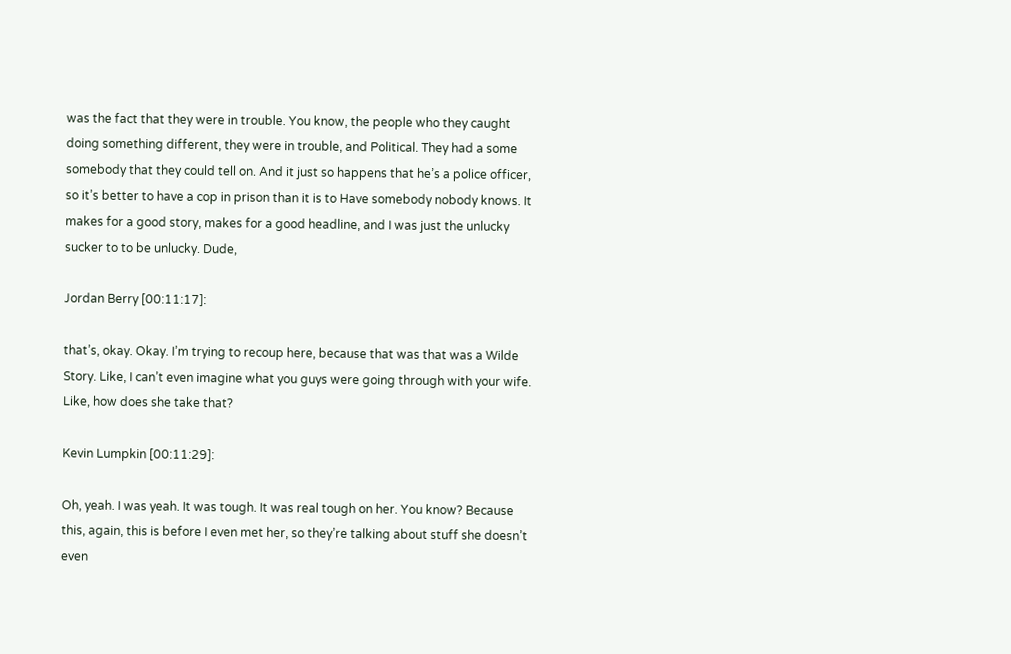was the fact that they were in trouble. You know, the people who they caught doing something different, they were in trouble, and Political. They had a some somebody that they could tell on. And it just so happens that he’s a police officer, so it’s better to have a cop in prison than it is to Have somebody nobody knows. It makes for a good story, makes for a good headline, and I was just the unlucky sucker to to be unlucky. Dude,

Jordan Berry [00:11:17]:

that’s, okay. Okay. I’m trying to recoup here, because that was that was a Wilde Story. Like, I can’t even imagine what you guys were going through with your wife. Like, how does she take that?

Kevin Lumpkin [00:11:29]:

Oh, yeah. I was yeah. It was tough. It was real tough on her. You know? Because this, again, this is before I even met her, so they’re talking about stuff she doesn’t even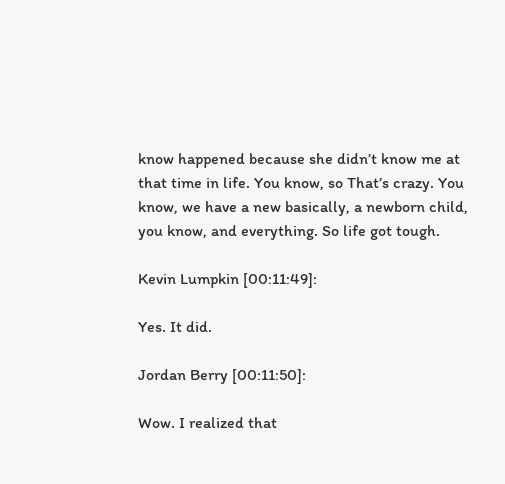know happened because she didn’t know me at that time in life. You know, so That’s crazy. You know, we have a new basically, a newborn child, you know, and everything. So life got tough.

Kevin Lumpkin [00:11:49]:

Yes. It did.

Jordan Berry [00:11:50]:

Wow. I realized that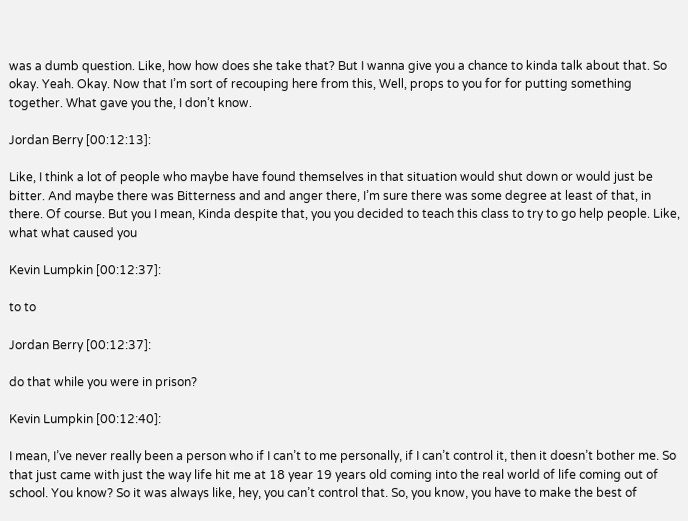was a dumb question. Like, how how does she take that? But I wanna give you a chance to kinda talk about that. So okay. Yeah. Okay. Now that I’m sort of recouping here from this, Well, props to you for for putting something together. What gave you the, I don’t know.

Jordan Berry [00:12:13]:

Like, I think a lot of people who maybe have found themselves in that situation would shut down or would just be bitter. And maybe there was Bitterness and and anger there, I’m sure there was some degree at least of that, in there. Of course. But you I mean, Kinda despite that, you you decided to teach this class to try to go help people. Like, what what caused you

Kevin Lumpkin [00:12:37]:

to to

Jordan Berry [00:12:37]:

do that while you were in prison?

Kevin Lumpkin [00:12:40]:

I mean, I’ve never really been a person who if I can’t to me personally, if I can’t control it, then it doesn’t bother me. So that just came with just the way life hit me at 18 year 19 years old coming into the real world of life coming out of school. You know? So it was always like, hey, you can’t control that. So, you know, you have to make the best of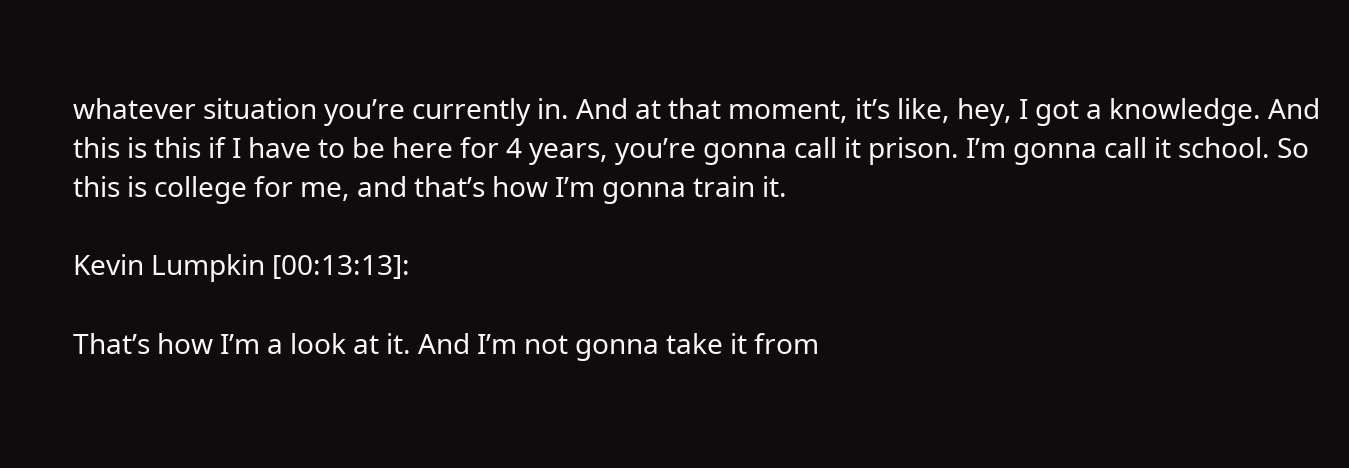whatever situation you’re currently in. And at that moment, it’s like, hey, I got a knowledge. And this is this if I have to be here for 4 years, you’re gonna call it prison. I’m gonna call it school. So this is college for me, and that’s how I’m gonna train it.

Kevin Lumpkin [00:13:13]:

That’s how I’m a look at it. And I’m not gonna take it from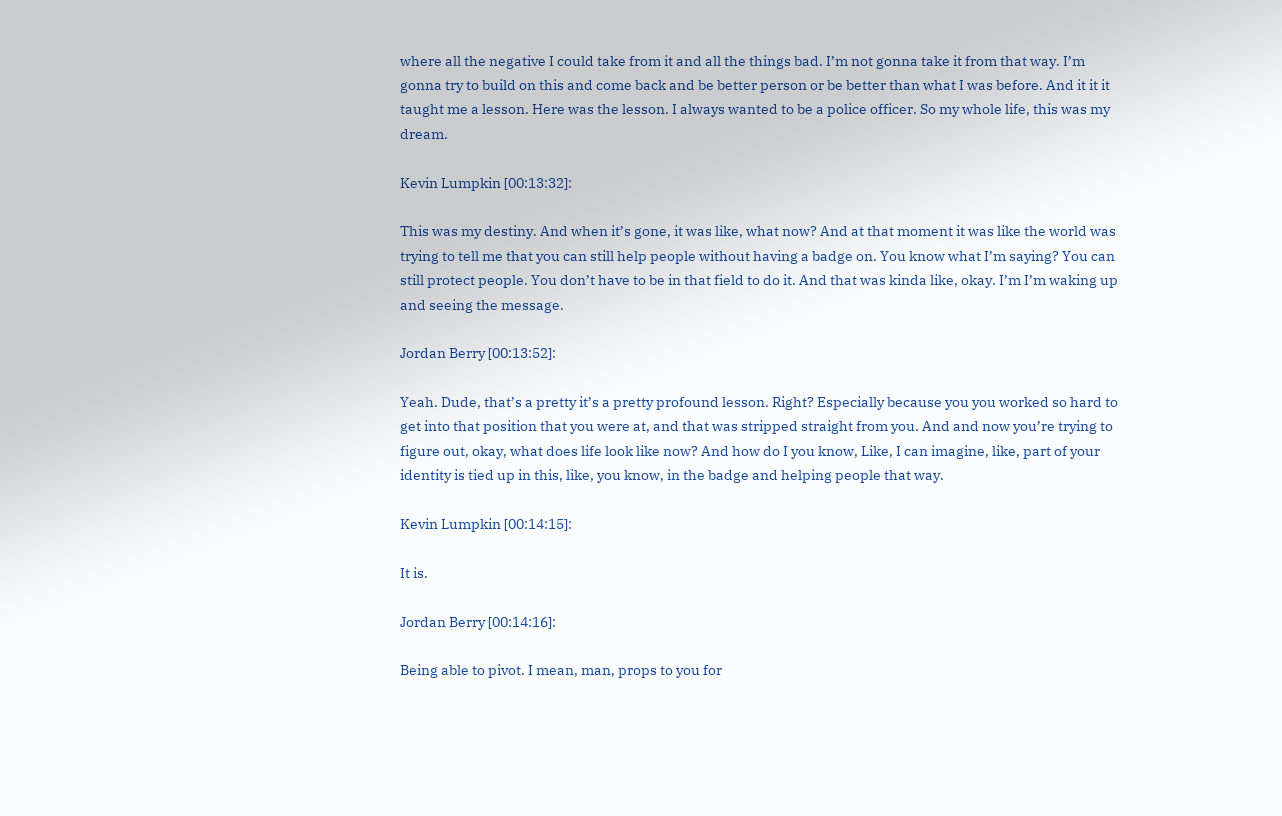where all the negative I could take from it and all the things bad. I’m not gonna take it from that way. I’m gonna try to build on this and come back and be better person or be better than what I was before. And it it it taught me a lesson. Here was the lesson. I always wanted to be a police officer. So my whole life, this was my dream.

Kevin Lumpkin [00:13:32]:

This was my destiny. And when it’s gone, it was like, what now? And at that moment it was like the world was trying to tell me that you can still help people without having a badge on. You know what I’m saying? You can still protect people. You don’t have to be in that field to do it. And that was kinda like, okay. I’m I’m waking up and seeing the message.

Jordan Berry [00:13:52]:

Yeah. Dude, that’s a pretty it’s a pretty profound lesson. Right? Especially because you you worked so hard to get into that position that you were at, and that was stripped straight from you. And and now you’re trying to figure out, okay, what does life look like now? And how do I you know, Like, I can imagine, like, part of your identity is tied up in this, like, you know, in the badge and helping people that way.

Kevin Lumpkin [00:14:15]:

It is.

Jordan Berry [00:14:16]:

Being able to pivot. I mean, man, props to you for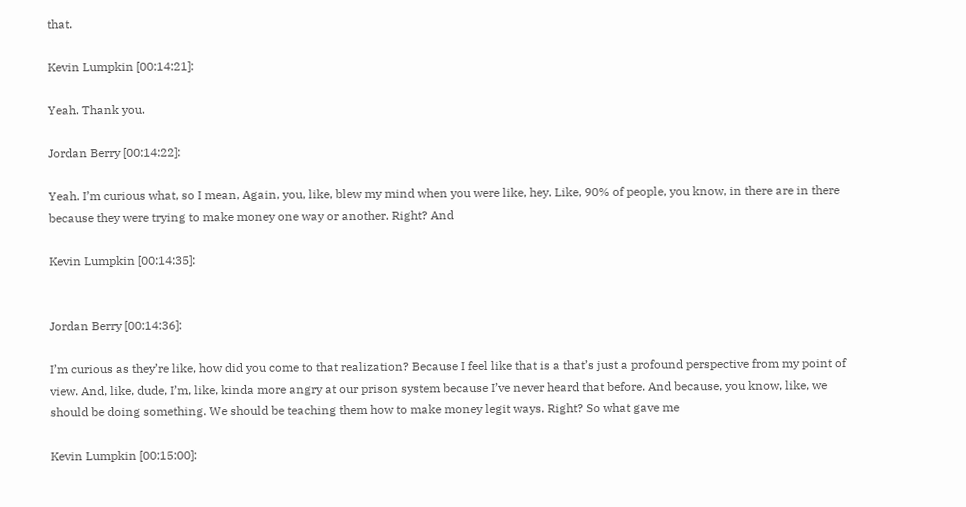that.

Kevin Lumpkin [00:14:21]:

Yeah. Thank you.

Jordan Berry [00:14:22]:

Yeah. I’m curious what, so I mean, Again, you, like, blew my mind when you were like, hey. Like, 90% of people, you know, in there are in there because they were trying to make money one way or another. Right? And

Kevin Lumpkin [00:14:35]:


Jordan Berry [00:14:36]:

I’m curious as they’re like, how did you come to that realization? Because I feel like that is a that’s just a profound perspective from my point of view. And, like, dude, I’m, like, kinda more angry at our prison system because I’ve never heard that before. And because, you know, like, we should be doing something. We should be teaching them how to make money legit ways. Right? So what gave me

Kevin Lumpkin [00:15:00]: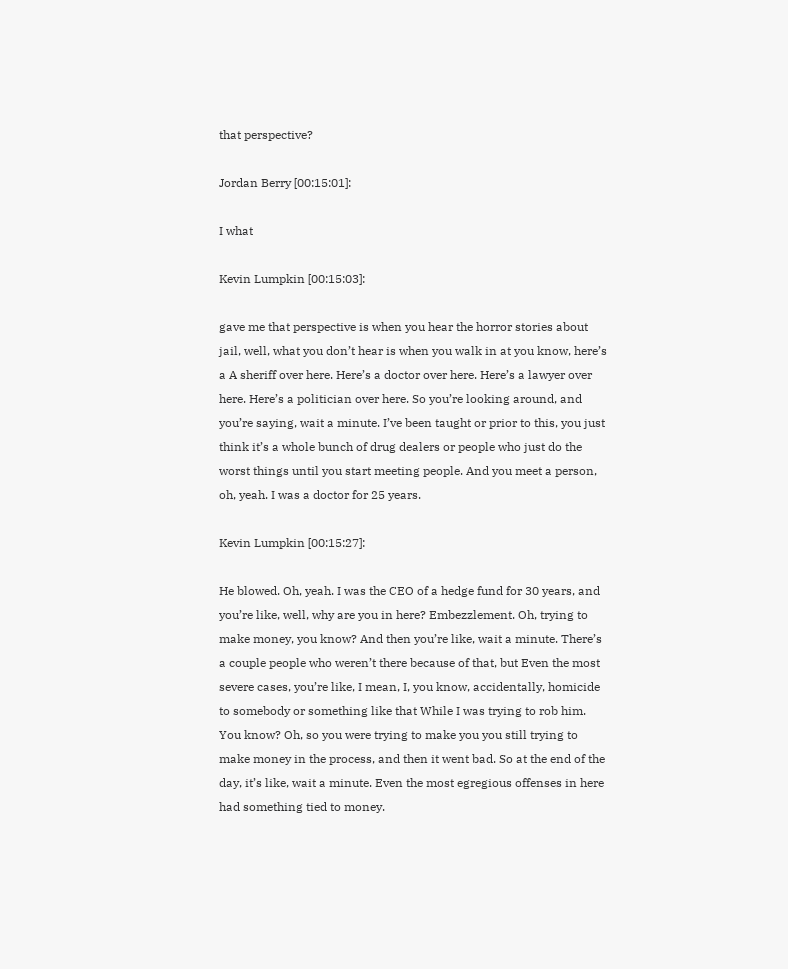that perspective?

Jordan Berry [00:15:01]:

I what

Kevin Lumpkin [00:15:03]:

gave me that perspective is when you hear the horror stories about jail, well, what you don’t hear is when you walk in at you know, here’s a A sheriff over here. Here’s a doctor over here. Here’s a lawyer over here. Here’s a politician over here. So you’re looking around, and you’re saying, wait a minute. I’ve been taught or prior to this, you just think it’s a whole bunch of drug dealers or people who just do the worst things until you start meeting people. And you meet a person, oh, yeah. I was a doctor for 25 years.

Kevin Lumpkin [00:15:27]:

He blowed. Oh, yeah. I was the CEO of a hedge fund for 30 years, and you’re like, well, why are you in here? Embezzlement. Oh, trying to make money, you know? And then you’re like, wait a minute. There’s a couple people who weren’t there because of that, but Even the most severe cases, you’re like, I mean, I, you know, accidentally, homicide to somebody or something like that While I was trying to rob him. You know? Oh, so you were trying to make you you still trying to make money in the process, and then it went bad. So at the end of the day, it’s like, wait a minute. Even the most egregious offenses in here had something tied to money.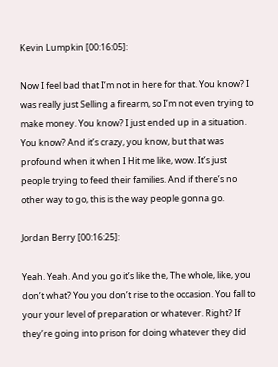Kevin Lumpkin [00:16:05]:

Now I feel bad that I’m not in here for that. You know? I was really just Selling a firearm, so I’m not even trying to make money. You know? I just ended up in a situation. You know? And it’s crazy, you know, but that was profound when it when I Hit me like, wow. It’s just people trying to feed their families. And if there’s no other way to go, this is the way people gonna go.

Jordan Berry [00:16:25]:

Yeah. Yeah. And you go it’s like the, The whole, like, you don’t what? You you don’t rise to the occasion. You fall to your your level of preparation or whatever. Right? If they’re going into prison for doing whatever they did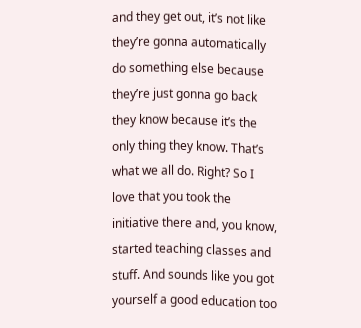and they get out, it’s not like they’re gonna automatically do something else because they’re just gonna go back they know because it’s the only thing they know. That’s what we all do. Right? So I love that you took the initiative there and, you know, started teaching classes and stuff. And sounds like you got yourself a good education too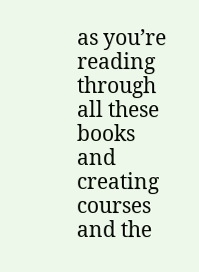as you’re reading through all these books and creating courses and the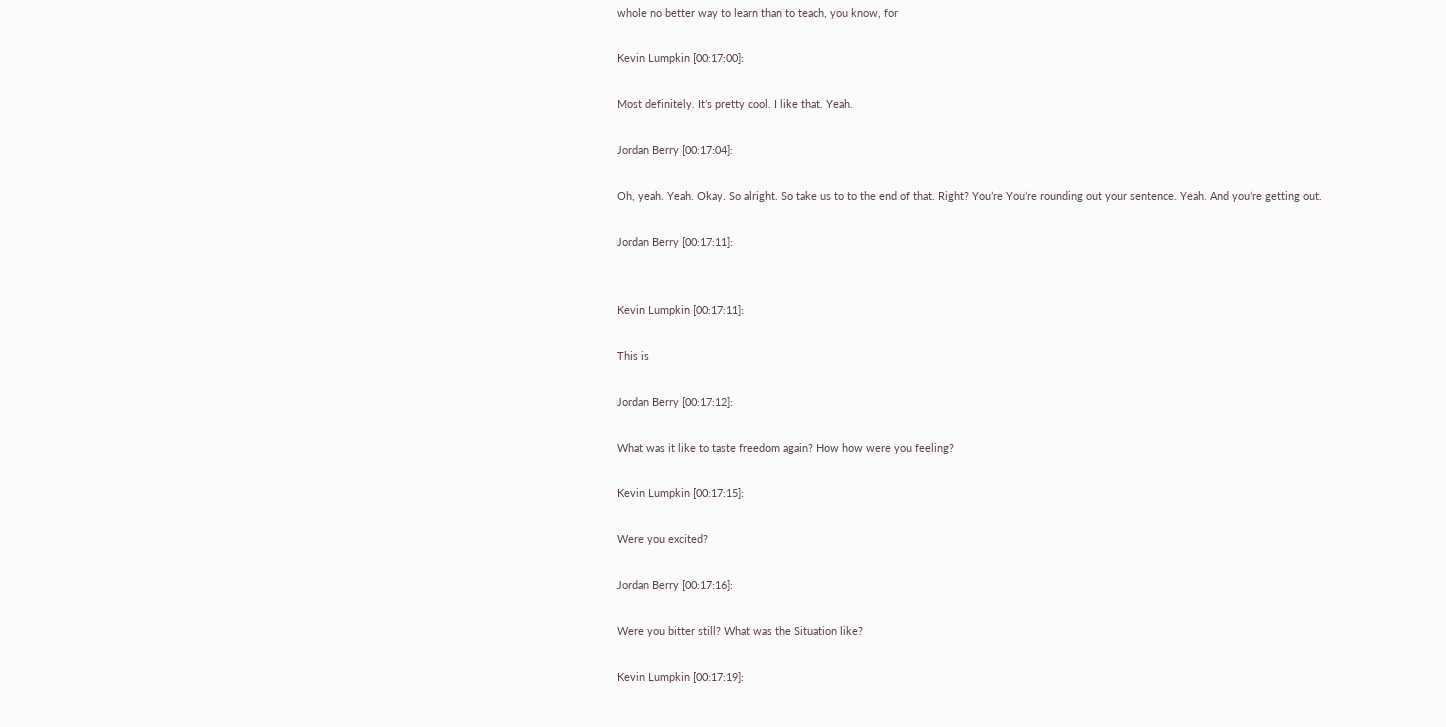whole no better way to learn than to teach, you know, for

Kevin Lumpkin [00:17:00]:

Most definitely. It’s pretty cool. I like that. Yeah.

Jordan Berry [00:17:04]:

Oh, yeah. Yeah. Okay. So alright. So take us to to the end of that. Right? You’re You’re rounding out your sentence. Yeah. And you’re getting out.

Jordan Berry [00:17:11]:


Kevin Lumpkin [00:17:11]:

This is

Jordan Berry [00:17:12]:

What was it like to taste freedom again? How how were you feeling?

Kevin Lumpkin [00:17:15]:

Were you excited?

Jordan Berry [00:17:16]:

Were you bitter still? What was the Situation like?

Kevin Lumpkin [00:17:19]: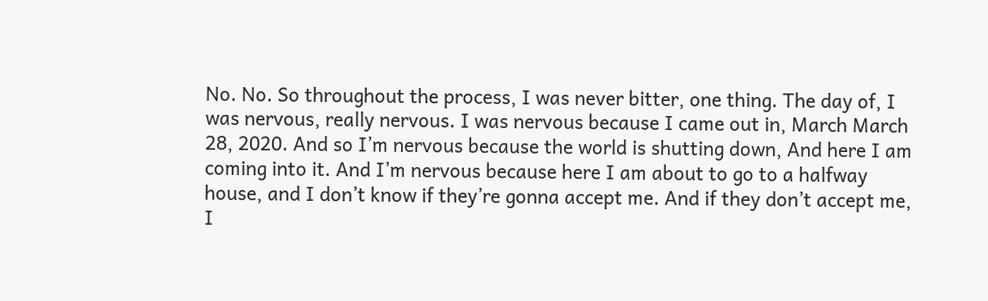No. No. So throughout the process, I was never bitter, one thing. The day of, I was nervous, really nervous. I was nervous because I came out in, March March 28, 2020. And so I’m nervous because the world is shutting down, And here I am coming into it. And I’m nervous because here I am about to go to a halfway house, and I don’t know if they’re gonna accept me. And if they don’t accept me, I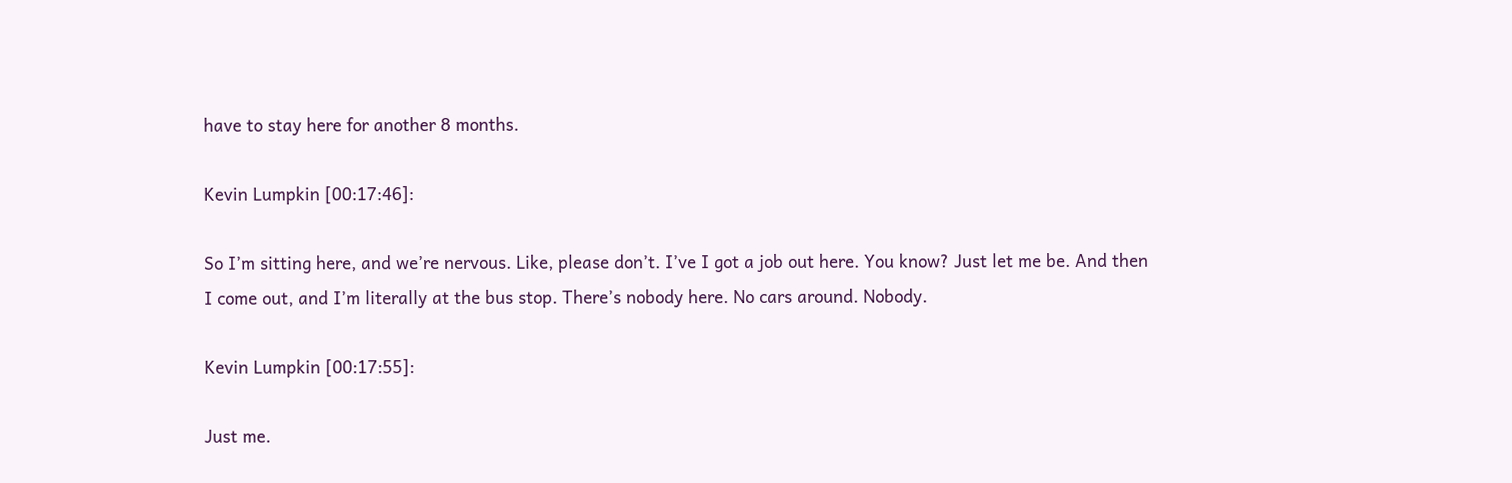have to stay here for another 8 months.

Kevin Lumpkin [00:17:46]:

So I’m sitting here, and we’re nervous. Like, please don’t. I’ve I got a job out here. You know? Just let me be. And then I come out, and I’m literally at the bus stop. There’s nobody here. No cars around. Nobody.

Kevin Lumpkin [00:17:55]:

Just me.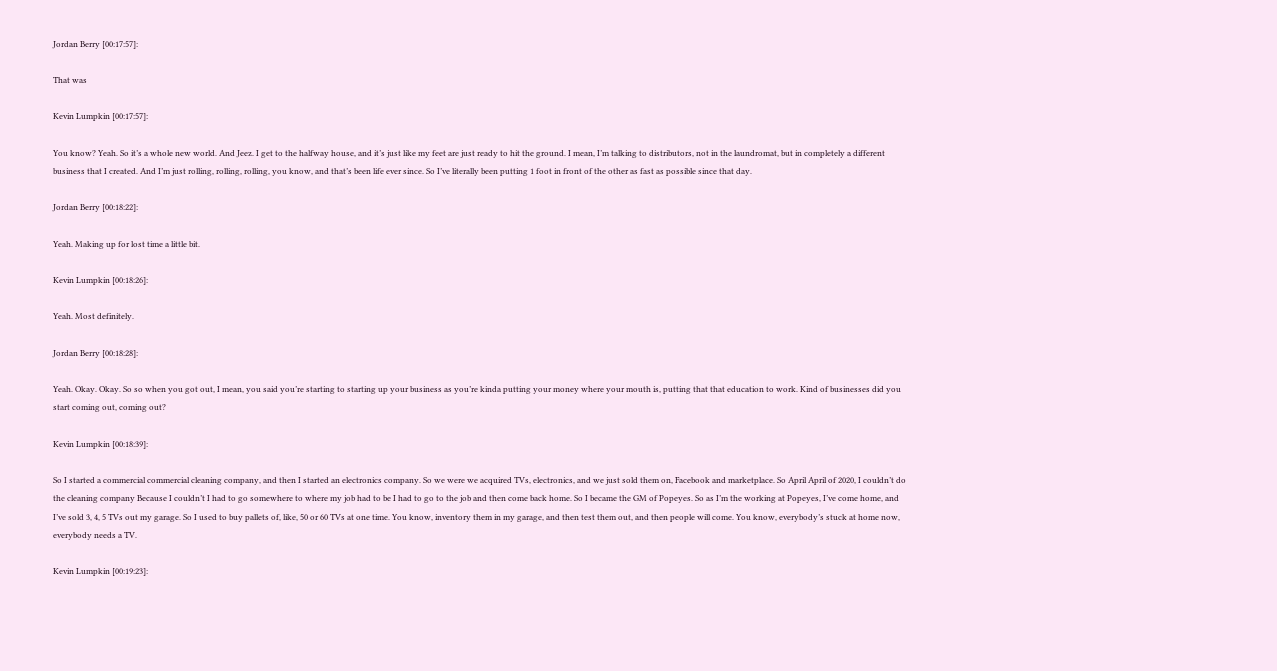Jordan Berry [00:17:57]:

That was

Kevin Lumpkin [00:17:57]:

You know? Yeah. So it’s a whole new world. And Jeez. I get to the halfway house, and it’s just like my feet are just ready to hit the ground. I mean, I’m talking to distributors, not in the laundromat, but in completely a different business that I created. And I’m just rolling, rolling, rolling, you know, and that’s been life ever since. So I’ve literally been putting 1 foot in front of the other as fast as possible since that day.

Jordan Berry [00:18:22]:

Yeah. Making up for lost time a little bit.

Kevin Lumpkin [00:18:26]:

Yeah. Most definitely.

Jordan Berry [00:18:28]:

Yeah. Okay. Okay. So so when you got out, I mean, you said you’re starting to starting up your business as you’re kinda putting your money where your mouth is, putting that that education to work. Kind of businesses did you start coming out, coming out?

Kevin Lumpkin [00:18:39]:

So I started a commercial commercial cleaning company, and then I started an electronics company. So we were we acquired TVs, electronics, and we just sold them on, Facebook and marketplace. So April April of 2020, I couldn’t do the cleaning company Because I couldn’t I had to go somewhere to where my job had to be I had to go to the job and then come back home. So I became the GM of Popeyes. So as I’m the working at Popeyes, I’ve come home, and I’ve sold 3, 4, 5 TVs out my garage. So I used to buy pallets of, like, 50 or 60 TVs at one time. You know, inventory them in my garage, and then test them out, and then people will come. You know, everybody’s stuck at home now, everybody needs a TV.

Kevin Lumpkin [00:19:23]: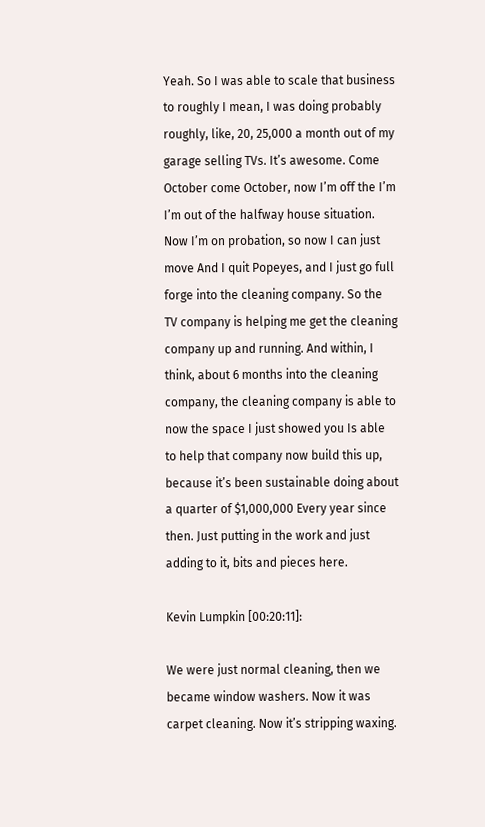Yeah. So I was able to scale that business to roughly I mean, I was doing probably roughly, like, 20, 25,000 a month out of my garage selling TVs. It’s awesome. Come October come October, now I’m off the I’m I’m out of the halfway house situation. Now I’m on probation, so now I can just move And I quit Popeyes, and I just go full forge into the cleaning company. So the TV company is helping me get the cleaning company up and running. And within, I think, about 6 months into the cleaning company, the cleaning company is able to now the space I just showed you Is able to help that company now build this up, because it’s been sustainable doing about a quarter of $1,000,000 Every year since then. Just putting in the work and just adding to it, bits and pieces here.

Kevin Lumpkin [00:20:11]:

We were just normal cleaning, then we became window washers. Now it was carpet cleaning. Now it’s stripping waxing.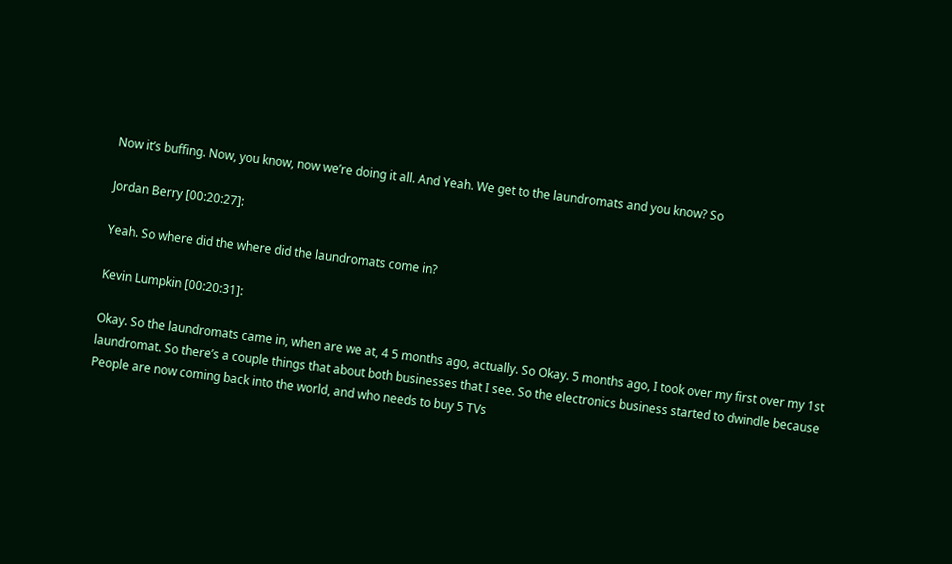Now it’s buffing. Now, you know, now we’re doing it all. And Yeah. We get to the laundromats and you know? So

Jordan Berry [00:20:27]:

Yeah. So where did the where did the laundromats come in?

Kevin Lumpkin [00:20:31]:

Okay. So the laundromats came in, when are we at, 4 5 months ago, actually. So Okay. 5 months ago, I took over my first over my 1st laundromat. So there’s a couple things that about both businesses that I see. So the electronics business started to dwindle because People are now coming back into the world, and who needs to buy 5 TVs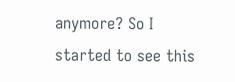anymore? So I started to see this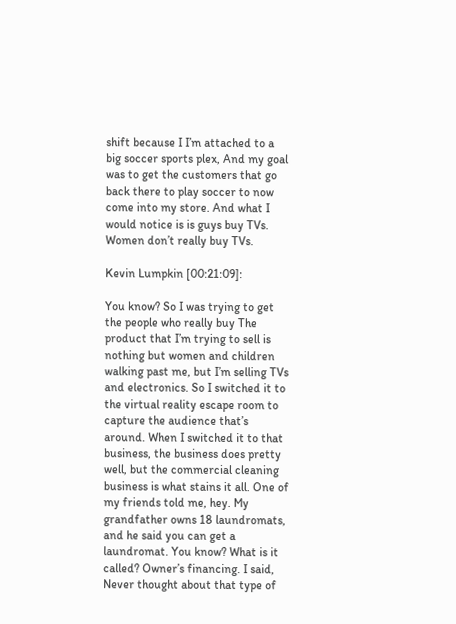shift because I I’m attached to a big soccer sports plex, And my goal was to get the customers that go back there to play soccer to now come into my store. And what I would notice is is guys buy TVs. Women don’t really buy TVs.

Kevin Lumpkin [00:21:09]:

You know? So I was trying to get the people who really buy The product that I’m trying to sell is nothing but women and children walking past me, but I’m selling TVs and electronics. So I switched it to the virtual reality escape room to capture the audience that’s around. When I switched it to that business, the business does pretty well, but the commercial cleaning business is what stains it all. One of my friends told me, hey. My grandfather owns 18 laundromats, and he said you can get a laundromat. You know? What is it called? Owner’s financing. I said, Never thought about that type of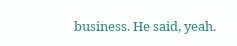business. He said, yeah.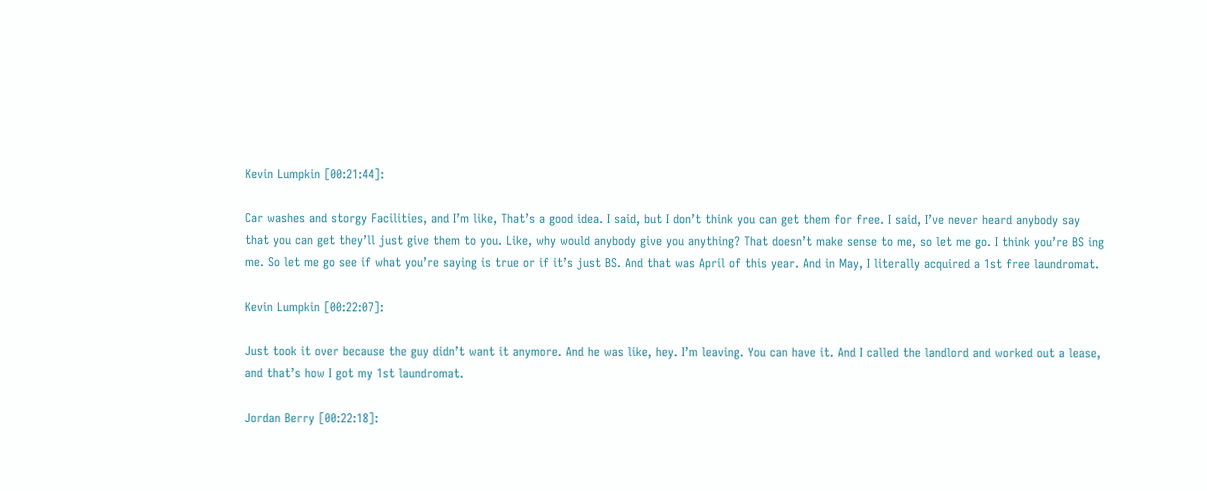Kevin Lumpkin [00:21:44]:

Car washes and storgy Facilities, and I’m like, That’s a good idea. I said, but I don’t think you can get them for free. I said, I’ve never heard anybody say that you can get they’ll just give them to you. Like, why would anybody give you anything? That doesn’t make sense to me, so let me go. I think you’re BS ing me. So let me go see if what you’re saying is true or if it’s just BS. And that was April of this year. And in May, I literally acquired a 1st free laundromat.

Kevin Lumpkin [00:22:07]:

Just took it over because the guy didn’t want it anymore. And he was like, hey. I’m leaving. You can have it. And I called the landlord and worked out a lease, and that’s how I got my 1st laundromat.

Jordan Berry [00:22:18]: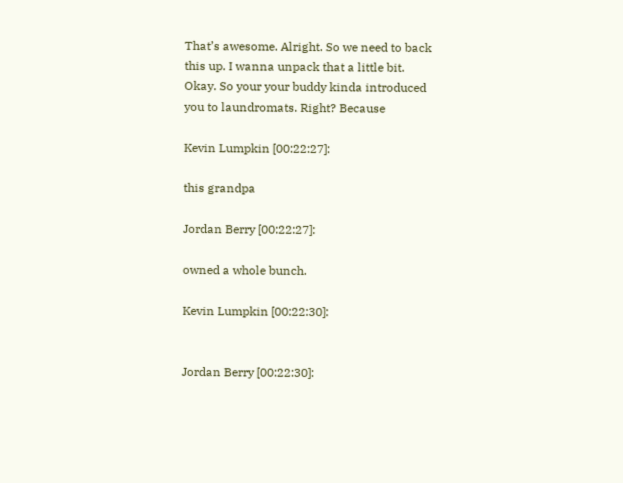That’s awesome. Alright. So we need to back this up. I wanna unpack that a little bit. Okay. So your your buddy kinda introduced you to laundromats. Right? Because

Kevin Lumpkin [00:22:27]:

this grandpa

Jordan Berry [00:22:27]:

owned a whole bunch.

Kevin Lumpkin [00:22:30]:


Jordan Berry [00:22:30]: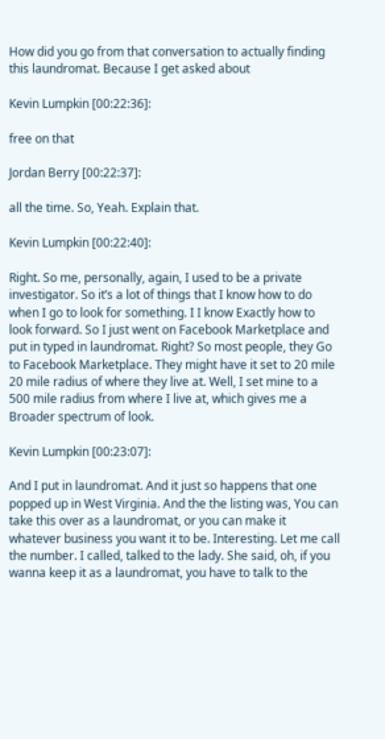How did you go from that conversation to actually finding this laundromat. Because I get asked about

Kevin Lumpkin [00:22:36]:

free on that

Jordan Berry [00:22:37]:

all the time. So, Yeah. Explain that.

Kevin Lumpkin [00:22:40]:

Right. So me, personally, again, I used to be a private investigator. So it’s a lot of things that I know how to do when I go to look for something. I I know Exactly how to look forward. So I just went on Facebook Marketplace and put in typed in laundromat. Right? So most people, they Go to Facebook Marketplace. They might have it set to 20 mile 20 mile radius of where they live at. Well, I set mine to a 500 mile radius from where I live at, which gives me a Broader spectrum of look.

Kevin Lumpkin [00:23:07]:

And I put in laundromat. And it just so happens that one popped up in West Virginia. And the the listing was, You can take this over as a laundromat, or you can make it whatever business you want it to be. Interesting. Let me call the number. I called, talked to the lady. She said, oh, if you wanna keep it as a laundromat, you have to talk to the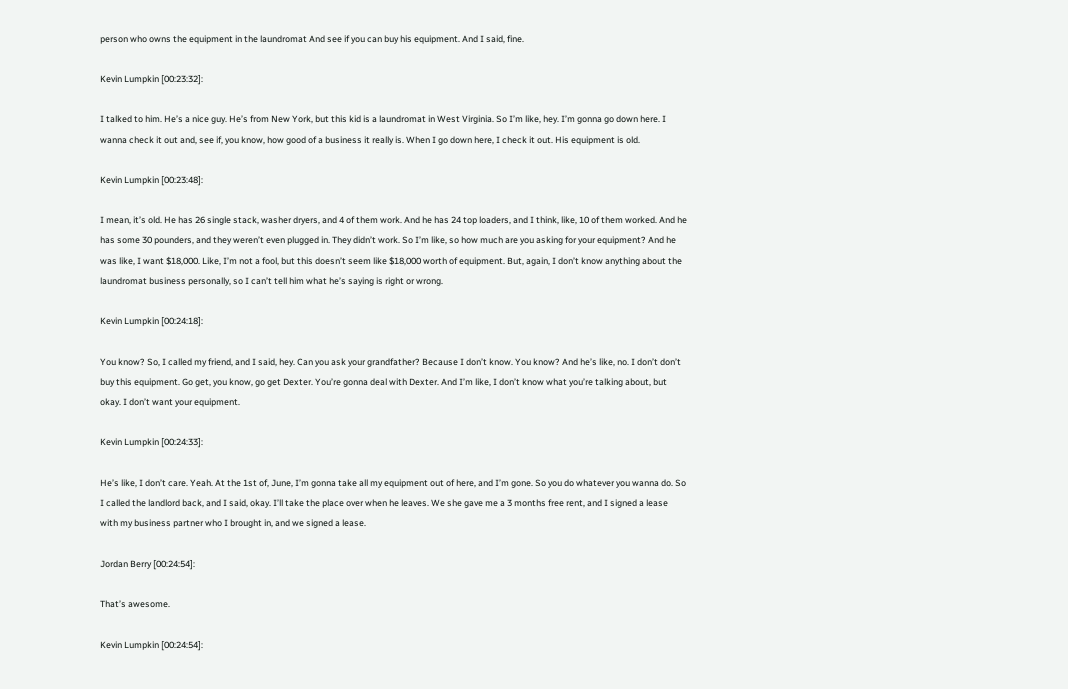person who owns the equipment in the laundromat And see if you can buy his equipment. And I said, fine.

Kevin Lumpkin [00:23:32]:

I talked to him. He’s a nice guy. He’s from New York, but this kid is a laundromat in West Virginia. So I’m like, hey. I’m gonna go down here. I wanna check it out and, see if, you know, how good of a business it really is. When I go down here, I check it out. His equipment is old.

Kevin Lumpkin [00:23:48]:

I mean, it’s old. He has 26 single stack, washer dryers, and 4 of them work. And he has 24 top loaders, and I think, like, 10 of them worked. And he has some 30 pounders, and they weren’t even plugged in. They didn’t work. So I’m like, so how much are you asking for your equipment? And he was like, I want $18,000. Like, I’m not a fool, but this doesn’t seem like $18,000 worth of equipment. But, again, I don’t know anything about the laundromat business personally, so I can’t tell him what he’s saying is right or wrong.

Kevin Lumpkin [00:24:18]:

You know? So, I called my friend, and I said, hey. Can you ask your grandfather? Because I don’t know. You know? And he’s like, no. I don’t don’t buy this equipment. Go get, you know, go get Dexter. You’re gonna deal with Dexter. And I’m like, I don’t know what you’re talking about, but okay. I don’t want your equipment.

Kevin Lumpkin [00:24:33]:

He’s like, I don’t care. Yeah. At the 1st of, June, I’m gonna take all my equipment out of here, and I’m gone. So you do whatever you wanna do. So I called the landlord back, and I said, okay. I’ll take the place over when he leaves. We she gave me a 3 months free rent, and I signed a lease with my business partner who I brought in, and we signed a lease.

Jordan Berry [00:24:54]:

That’s awesome.

Kevin Lumpkin [00:24:54]: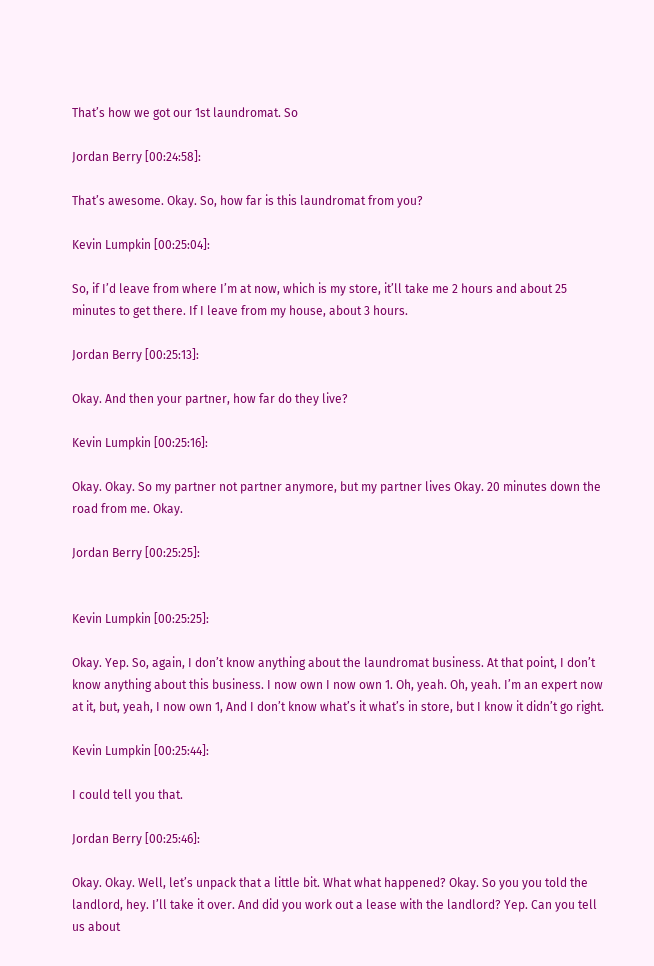That’s how we got our 1st laundromat. So

Jordan Berry [00:24:58]:

That’s awesome. Okay. So, how far is this laundromat from you?

Kevin Lumpkin [00:25:04]:

So, if I’d leave from where I’m at now, which is my store, it’ll take me 2 hours and about 25 minutes to get there. If I leave from my house, about 3 hours.

Jordan Berry [00:25:13]:

Okay. And then your partner, how far do they live?

Kevin Lumpkin [00:25:16]:

Okay. Okay. So my partner not partner anymore, but my partner lives Okay. 20 minutes down the road from me. Okay.

Jordan Berry [00:25:25]:


Kevin Lumpkin [00:25:25]:

Okay. Yep. So, again, I don’t know anything about the laundromat business. At that point, I don’t know anything about this business. I now own I now own 1. Oh, yeah. Oh, yeah. I’m an expert now at it, but, yeah, I now own 1, And I don’t know what’s it what’s in store, but I know it didn’t go right.

Kevin Lumpkin [00:25:44]:

I could tell you that.

Jordan Berry [00:25:46]:

Okay. Okay. Well, let’s unpack that a little bit. What what happened? Okay. So you you told the landlord, hey. I’ll take it over. And did you work out a lease with the landlord? Yep. Can you tell us about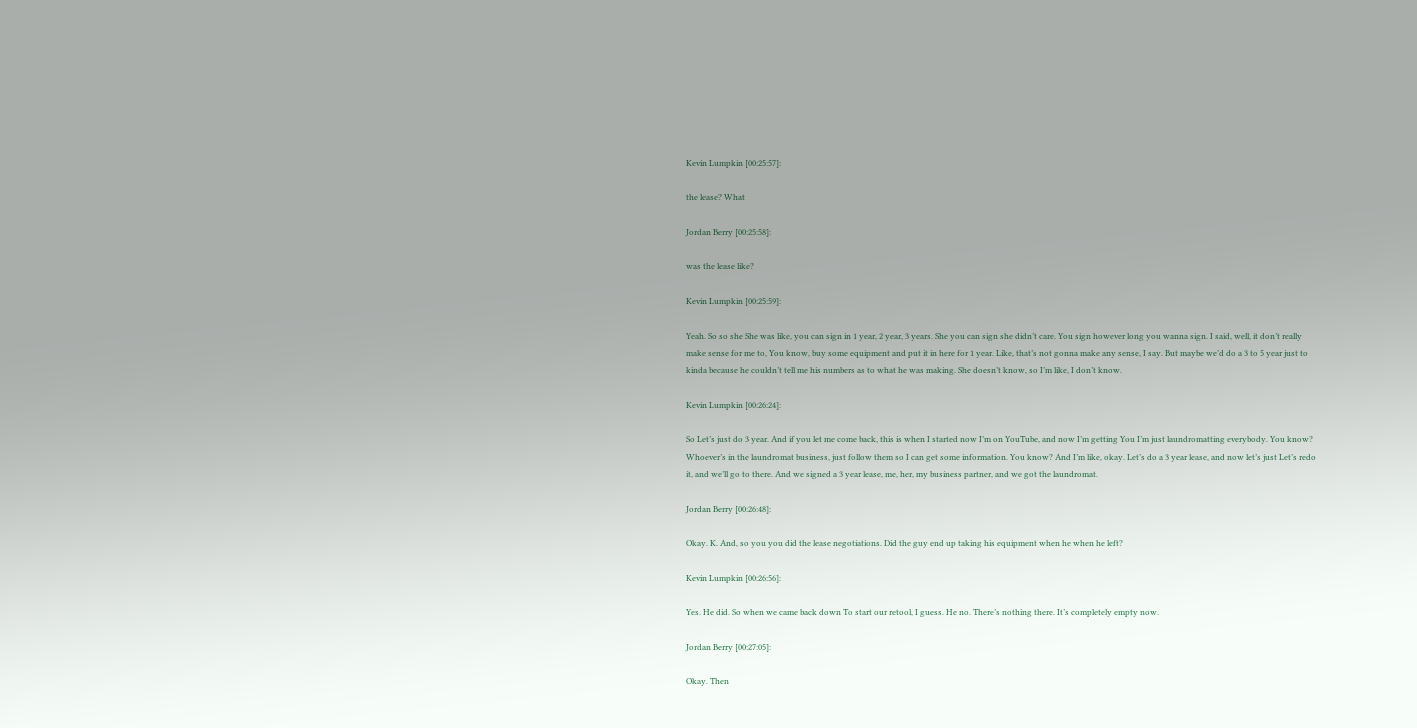Kevin Lumpkin [00:25:57]:

the lease? What

Jordan Berry [00:25:58]:

was the lease like?

Kevin Lumpkin [00:25:59]:

Yeah. So so she She was like, you can sign in 1 year, 2 year, 3 years. She you can sign she didn’t care. You sign however long you wanna sign. I said, well, it don’t really make sense for me to, You know, buy some equipment and put it in here for 1 year. Like, that’s not gonna make any sense, I say. But maybe we’d do a 3 to 5 year just to kinda because he couldn’t tell me his numbers as to what he was making. She doesn’t know, so I’m like, I don’t know.

Kevin Lumpkin [00:26:24]:

So Let’s just do 3 year. And if you let me come back, this is when I started now I’m on YouTube, and now I’m getting You I’m just laundromatting everybody. You know? Whoever’s in the laundromat business, just follow them so I can get some information. You know? And I’m like, okay. Let’s do a 3 year lease, and now let’s just Let’s redo it, and we’ll go to there. And we signed a 3 year lease, me, her, my business partner, and we got the laundromat.

Jordan Berry [00:26:48]:

Okay. K. And, so you you did the lease negotiations. Did the guy end up taking his equipment when he when he left?

Kevin Lumpkin [00:26:56]:

Yes. He did. So when we came back down To start our retool, I guess. He no. There’s nothing there. It’s completely empty now.

Jordan Berry [00:27:05]:

Okay. Then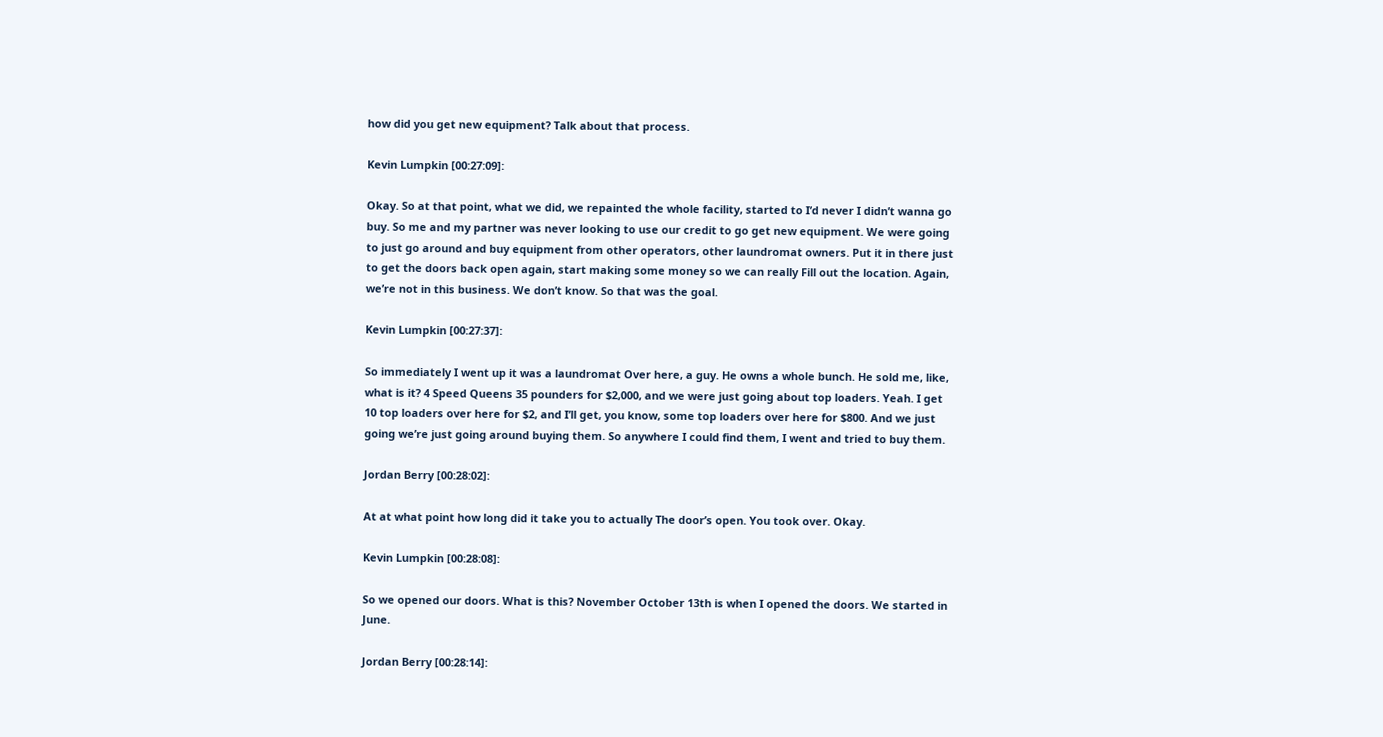how did you get new equipment? Talk about that process.

Kevin Lumpkin [00:27:09]:

Okay. So at that point, what we did, we repainted the whole facility, started to I’d never I didn’t wanna go buy. So me and my partner was never looking to use our credit to go get new equipment. We were going to just go around and buy equipment from other operators, other laundromat owners. Put it in there just to get the doors back open again, start making some money so we can really Fill out the location. Again, we’re not in this business. We don’t know. So that was the goal.

Kevin Lumpkin [00:27:37]:

So immediately I went up it was a laundromat Over here, a guy. He owns a whole bunch. He sold me, like, what is it? 4 Speed Queens 35 pounders for $2,000, and we were just going about top loaders. Yeah. I get 10 top loaders over here for $2, and I’ll get, you know, some top loaders over here for $800. And we just going we’re just going around buying them. So anywhere I could find them, I went and tried to buy them.

Jordan Berry [00:28:02]:

At at what point how long did it take you to actually The door’s open. You took over. Okay.

Kevin Lumpkin [00:28:08]:

So we opened our doors. What is this? November October 13th is when I opened the doors. We started in June.

Jordan Berry [00:28:14]: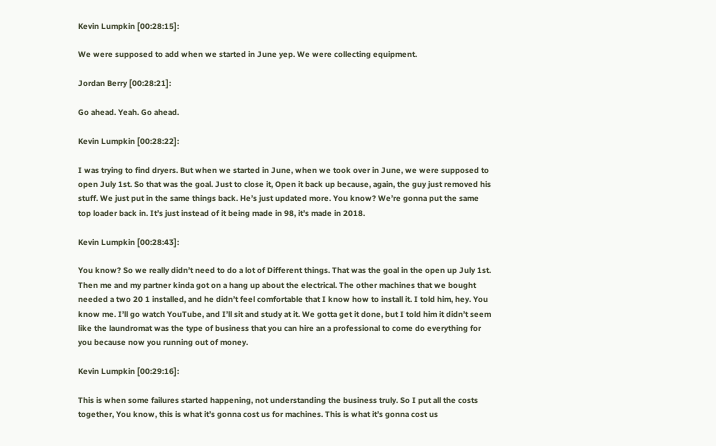Kevin Lumpkin [00:28:15]:

We were supposed to add when we started in June yep. We were collecting equipment.

Jordan Berry [00:28:21]:

Go ahead. Yeah. Go ahead.

Kevin Lumpkin [00:28:22]:

I was trying to find dryers. But when we started in June, when we took over in June, we were supposed to open July 1st. So that was the goal. Just to close it, Open it back up because, again, the guy just removed his stuff. We just put in the same things back. He’s just updated more. You know? We’re gonna put the same top loader back in. It’s just instead of it being made in 98, it’s made in 2018.

Kevin Lumpkin [00:28:43]:

You know? So we really didn’t need to do a lot of Different things. That was the goal in the open up July 1st. Then me and my partner kinda got on a hang up about the electrical. The other machines that we bought needed a two 20 1 installed, and he didn’t feel comfortable that I know how to install it. I told him, hey. You know me. I’ll go watch YouTube, and I’ll sit and study at it. We gotta get it done, but I told him it didn’t seem like the laundromat was the type of business that you can hire an a professional to come do everything for you because now you running out of money.

Kevin Lumpkin [00:29:16]:

This is when some failures started happening, not understanding the business truly. So I put all the costs together, You know, this is what it’s gonna cost us for machines. This is what it’s gonna cost us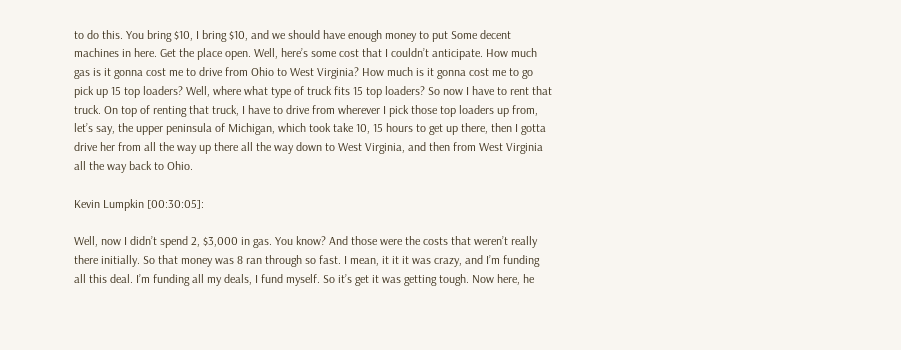to do this. You bring $10, I bring $10, and we should have enough money to put Some decent machines in here. Get the place open. Well, here’s some cost that I couldn’t anticipate. How much gas is it gonna cost me to drive from Ohio to West Virginia? How much is it gonna cost me to go pick up 15 top loaders? Well, where what type of truck fits 15 top loaders? So now I have to rent that truck. On top of renting that truck, I have to drive from wherever I pick those top loaders up from, let’s say, the upper peninsula of Michigan, which took take 10, 15 hours to get up there, then I gotta drive her from all the way up there all the way down to West Virginia, and then from West Virginia all the way back to Ohio.

Kevin Lumpkin [00:30:05]:

Well, now I didn’t spend 2, $3,000 in gas. You know? And those were the costs that weren’t really there initially. So that money was 8 ran through so fast. I mean, it it it was crazy, and I’m funding all this deal. I’m funding all my deals, I fund myself. So it’s get it was getting tough. Now here, he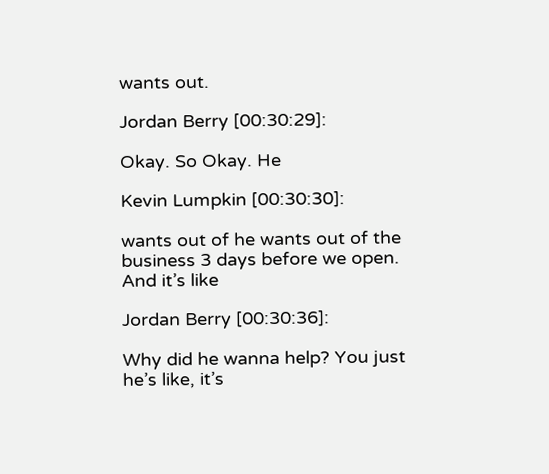wants out.

Jordan Berry [00:30:29]:

Okay. So Okay. He

Kevin Lumpkin [00:30:30]:

wants out of he wants out of the business 3 days before we open. And it’s like

Jordan Berry [00:30:36]:

Why did he wanna help? You just he’s like, it’s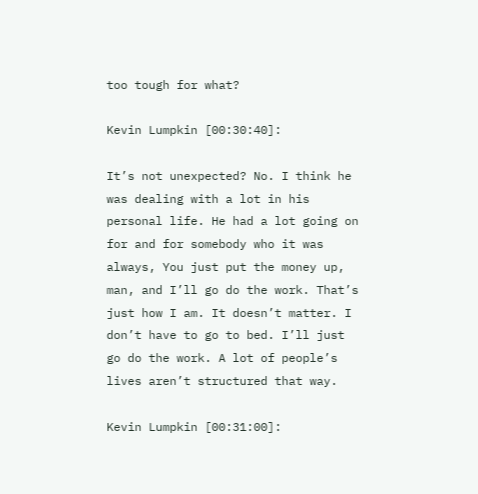too tough for what?

Kevin Lumpkin [00:30:40]:

It’s not unexpected? No. I think he was dealing with a lot in his personal life. He had a lot going on for and for somebody who it was always, You just put the money up, man, and I’ll go do the work. That’s just how I am. It doesn’t matter. I don’t have to go to bed. I’ll just go do the work. A lot of people’s lives aren’t structured that way.

Kevin Lumpkin [00:31:00]: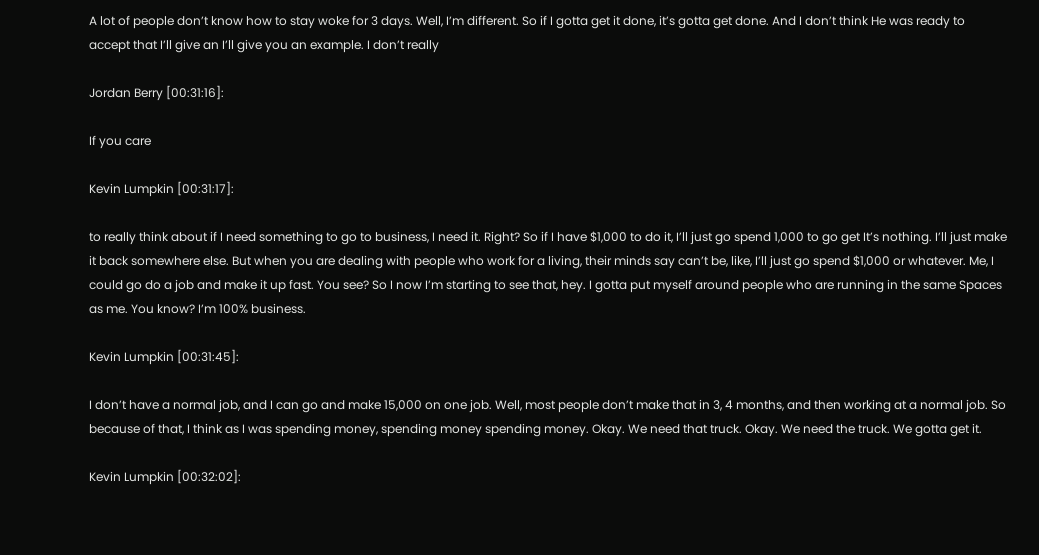A lot of people don’t know how to stay woke for 3 days. Well, I’m different. So if I gotta get it done, it’s gotta get done. And I don’t think He was ready to accept that I’ll give an I’ll give you an example. I don’t really

Jordan Berry [00:31:16]:

If you care

Kevin Lumpkin [00:31:17]:

to really think about if I need something to go to business, I need it. Right? So if I have $1,000 to do it, I’ll just go spend 1,000 to go get It’s nothing. I’ll just make it back somewhere else. But when you are dealing with people who work for a living, their minds say can’t be, like, I’ll just go spend $1,000 or whatever. Me, I could go do a job and make it up fast. You see? So I now I’m starting to see that, hey. I gotta put myself around people who are running in the same Spaces as me. You know? I’m 100% business.

Kevin Lumpkin [00:31:45]:

I don’t have a normal job, and I can go and make 15,000 on one job. Well, most people don’t make that in 3, 4 months, and then working at a normal job. So because of that, I think as I was spending money, spending money spending money. Okay. We need that truck. Okay. We need the truck. We gotta get it.

Kevin Lumpkin [00:32:02]: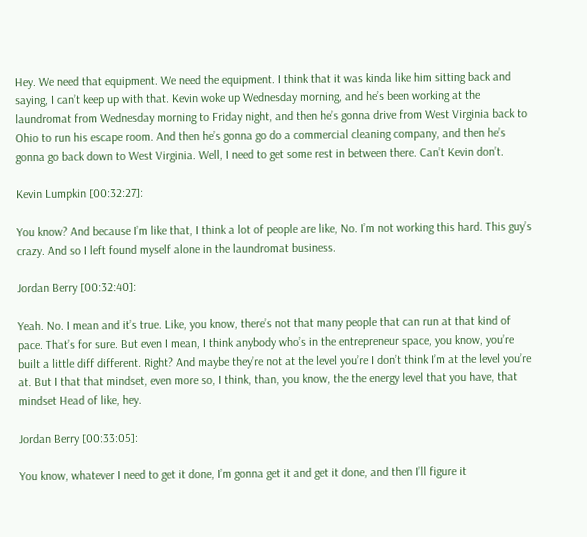Hey. We need that equipment. We need the equipment. I think that it was kinda like him sitting back and saying, I can’t keep up with that. Kevin woke up Wednesday morning, and he’s been working at the laundromat from Wednesday morning to Friday night, and then he’s gonna drive from West Virginia back to Ohio to run his escape room. And then he’s gonna go do a commercial cleaning company, and then he’s gonna go back down to West Virginia. Well, I need to get some rest in between there. Can’t Kevin don’t.

Kevin Lumpkin [00:32:27]:

You know? And because I’m like that, I think a lot of people are like, No. I’m not working this hard. This guy’s crazy. And so I left found myself alone in the laundromat business.

Jordan Berry [00:32:40]:

Yeah. No. I mean and it’s true. Like, you know, there’s not that many people that can run at that kind of pace. That’s for sure. But even I mean, I think anybody who’s in the entrepreneur space, you know, you’re built a little diff different. Right? And maybe they’re not at the level you’re I don’t think I’m at the level you’re at. But I that that mindset, even more so, I think, than, you know, the the energy level that you have, that mindset Head of like, hey.

Jordan Berry [00:33:05]:

You know, whatever I need to get it done, I’m gonna get it and get it done, and then I’ll figure it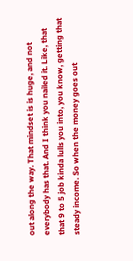out along the way. That mindset is is huge, and not everybody has that. And I think you nailed it. Like, that that 9 to 5 job kinda lulls you into, you know, getting that steady income. So when the money goes out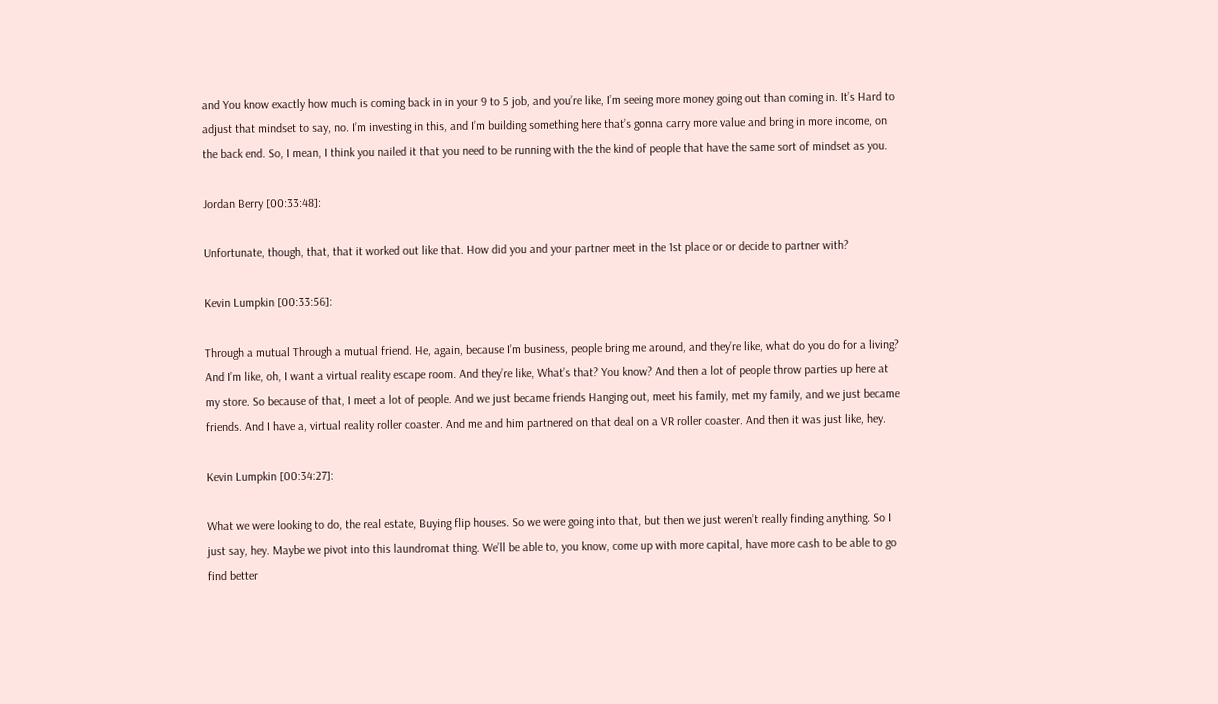and You know exactly how much is coming back in in your 9 to 5 job, and you’re like, I’m seeing more money going out than coming in. It’s Hard to adjust that mindset to say, no. I’m investing in this, and I’m building something here that’s gonna carry more value and bring in more income, on the back end. So, I mean, I think you nailed it that you need to be running with the the kind of people that have the same sort of mindset as you.

Jordan Berry [00:33:48]:

Unfortunate, though, that, that it worked out like that. How did you and your partner meet in the 1st place or or decide to partner with?

Kevin Lumpkin [00:33:56]:

Through a mutual Through a mutual friend. He, again, because I’m business, people bring me around, and they’re like, what do you do for a living? And I’m like, oh, I want a virtual reality escape room. And they’re like, What’s that? You know? And then a lot of people throw parties up here at my store. So because of that, I meet a lot of people. And we just became friends Hanging out, meet his family, met my family, and we just became friends. And I have a, virtual reality roller coaster. And me and him partnered on that deal on a VR roller coaster. And then it was just like, hey.

Kevin Lumpkin [00:34:27]:

What we were looking to do, the real estate, Buying flip houses. So we were going into that, but then we just weren’t really finding anything. So I just say, hey. Maybe we pivot into this laundromat thing. We’ll be able to, you know, come up with more capital, have more cash to be able to go find better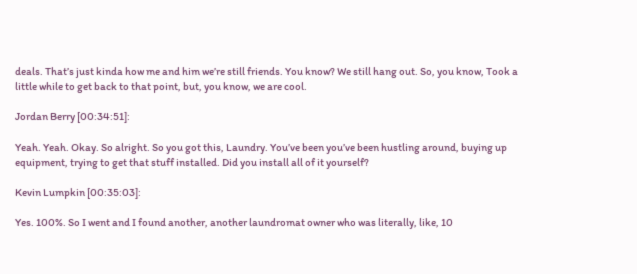deals. That’s just kinda how me and him we’re still friends. You know? We still hang out. So, you know, Took a little while to get back to that point, but, you know, we are cool.

Jordan Berry [00:34:51]:

Yeah. Yeah. Okay. So alright. So you got this, Laundry. You’ve been you’ve been hustling around, buying up equipment, trying to get that stuff installed. Did you install all of it yourself?

Kevin Lumpkin [00:35:03]:

Yes. 100%. So I went and I found another, another laundromat owner who was literally, like, 10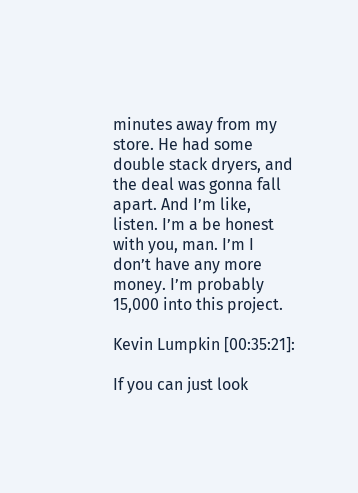minutes away from my store. He had some double stack dryers, and the deal was gonna fall apart. And I’m like, listen. I’m a be honest with you, man. I’m I don’t have any more money. I’m probably 15,000 into this project.

Kevin Lumpkin [00:35:21]:

If you can just look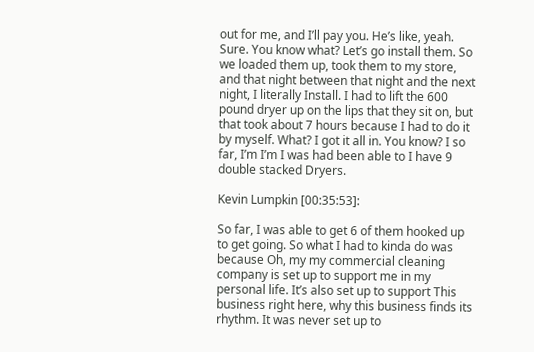out for me, and I’ll pay you. He’s like, yeah. Sure. You know what? Let’s go install them. So we loaded them up, took them to my store, and that night between that night and the next night, I literally Install. I had to lift the 600 pound dryer up on the lips that they sit on, but that took about 7 hours because I had to do it by myself. What? I got it all in. You know? I so far, I’m I’m I was had been able to I have 9 double stacked Dryers.

Kevin Lumpkin [00:35:53]:

So far, I was able to get 6 of them hooked up to get going. So what I had to kinda do was because Oh, my my commercial cleaning company is set up to support me in my personal life. It’s also set up to support This business right here, why this business finds its rhythm. It was never set up to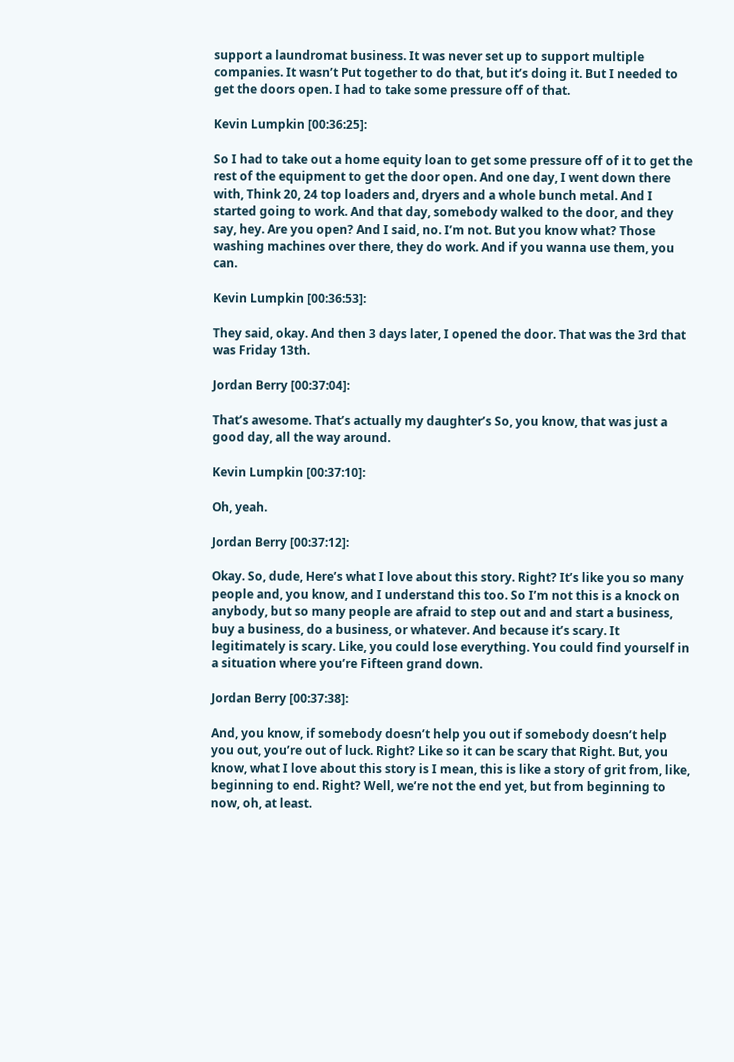support a laundromat business. It was never set up to support multiple companies. It wasn’t Put together to do that, but it’s doing it. But I needed to get the doors open. I had to take some pressure off of that.

Kevin Lumpkin [00:36:25]:

So I had to take out a home equity loan to get some pressure off of it to get the rest of the equipment to get the door open. And one day, I went down there with, Think 20, 24 top loaders and, dryers and a whole bunch metal. And I started going to work. And that day, somebody walked to the door, and they say, hey. Are you open? And I said, no. I’m not. But you know what? Those washing machines over there, they do work. And if you wanna use them, you can.

Kevin Lumpkin [00:36:53]:

They said, okay. And then 3 days later, I opened the door. That was the 3rd that was Friday 13th.

Jordan Berry [00:37:04]:

That’s awesome. That’s actually my daughter’s So, you know, that was just a good day, all the way around.

Kevin Lumpkin [00:37:10]:

Oh, yeah.

Jordan Berry [00:37:12]:

Okay. So, dude, Here’s what I love about this story. Right? It’s like you so many people and, you know, and I understand this too. So I’m not this is a knock on anybody, but so many people are afraid to step out and and start a business, buy a business, do a business, or whatever. And because it’s scary. It legitimately is scary. Like, you could lose everything. You could find yourself in a situation where you’re Fifteen grand down.

Jordan Berry [00:37:38]:

And, you know, if somebody doesn’t help you out if somebody doesn’t help you out, you’re out of luck. Right? Like so it can be scary that Right. But, you know, what I love about this story is I mean, this is like a story of grit from, like, beginning to end. Right? Well, we’re not the end yet, but from beginning to now, oh, at least.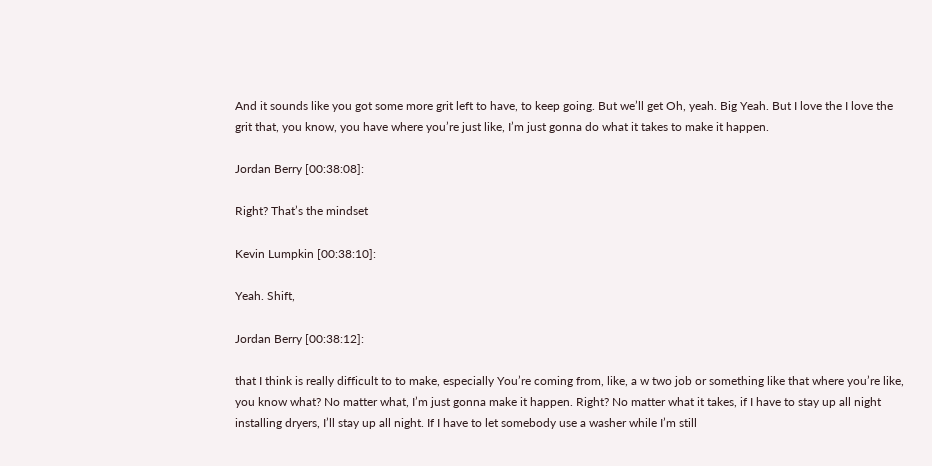And it sounds like you got some more grit left to have, to keep going. But we’ll get Oh, yeah. Big Yeah. But I love the I love the grit that, you know, you have where you’re just like, I’m just gonna do what it takes to make it happen.

Jordan Berry [00:38:08]:

Right? That’s the mindset

Kevin Lumpkin [00:38:10]:

Yeah. Shift,

Jordan Berry [00:38:12]:

that I think is really difficult to to make, especially You’re coming from, like, a w two job or something like that where you’re like, you know what? No matter what, I’m just gonna make it happen. Right? No matter what it takes, if I have to stay up all night installing dryers, I’ll stay up all night. If I have to let somebody use a washer while I’m still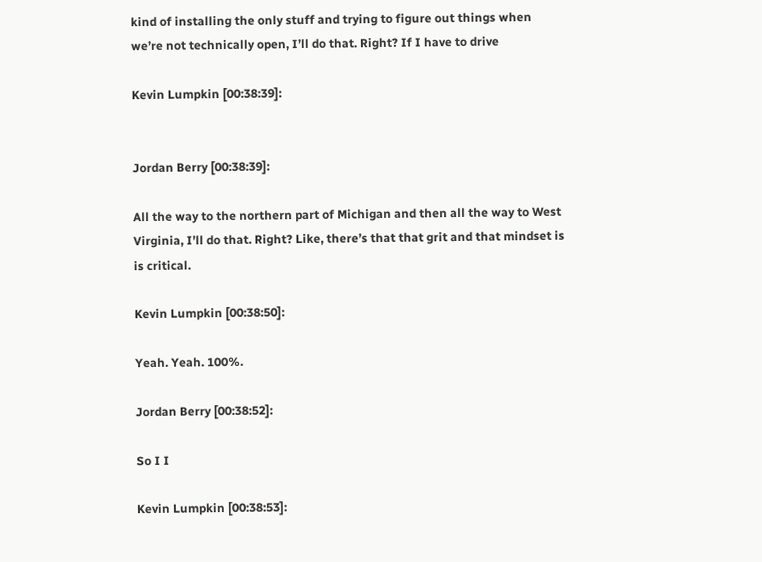kind of installing the only stuff and trying to figure out things when we’re not technically open, I’ll do that. Right? If I have to drive

Kevin Lumpkin [00:38:39]:


Jordan Berry [00:38:39]:

All the way to the northern part of Michigan and then all the way to West Virginia, I’ll do that. Right? Like, there’s that that grit and that mindset is is critical.

Kevin Lumpkin [00:38:50]:

Yeah. Yeah. 100%.

Jordan Berry [00:38:52]:

So I I

Kevin Lumpkin [00:38:53]: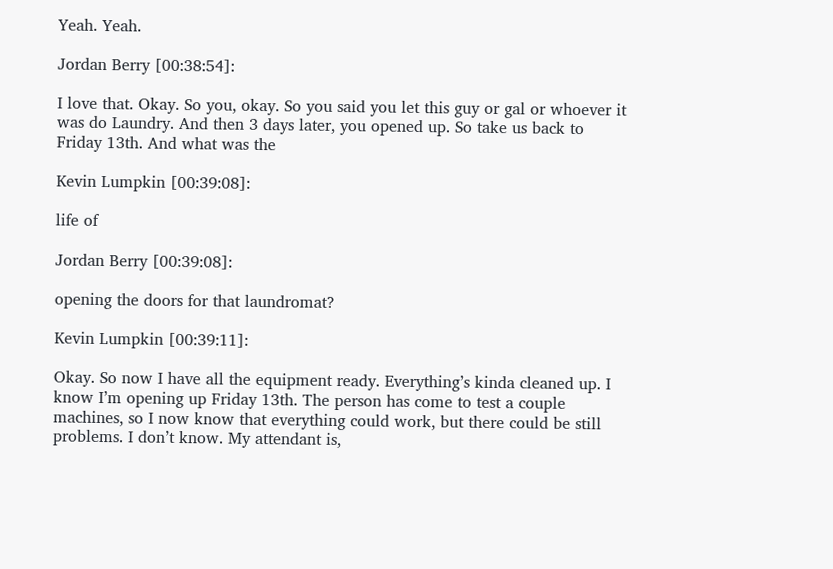Yeah. Yeah.

Jordan Berry [00:38:54]:

I love that. Okay. So you, okay. So you said you let this guy or gal or whoever it was do Laundry. And then 3 days later, you opened up. So take us back to Friday 13th. And what was the

Kevin Lumpkin [00:39:08]:

life of

Jordan Berry [00:39:08]:

opening the doors for that laundromat?

Kevin Lumpkin [00:39:11]:

Okay. So now I have all the equipment ready. Everything’s kinda cleaned up. I know I’m opening up Friday 13th. The person has come to test a couple machines, so I now know that everything could work, but there could be still problems. I don’t know. My attendant is,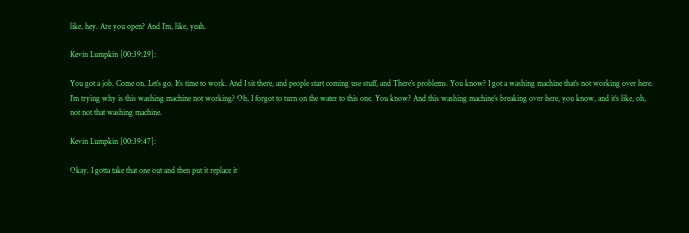like, hey. Are you open? And I’m, like, yeah.

Kevin Lumpkin [00:39:29]:

You got a job. Come on. Let’s go. It’s time to work. And I sit there, and people start coming use stuff, and There’s problems. You know? I got a washing machine that’s not working over here. I’m trying why is this washing machine not working? Oh, I forgot to turn on the water to this one. You know? And this washing machine’s breaking over here, you know, and it’s like, oh, not not that washing machine.

Kevin Lumpkin [00:39:47]:

Okay. I gotta take that one out and then put it replace it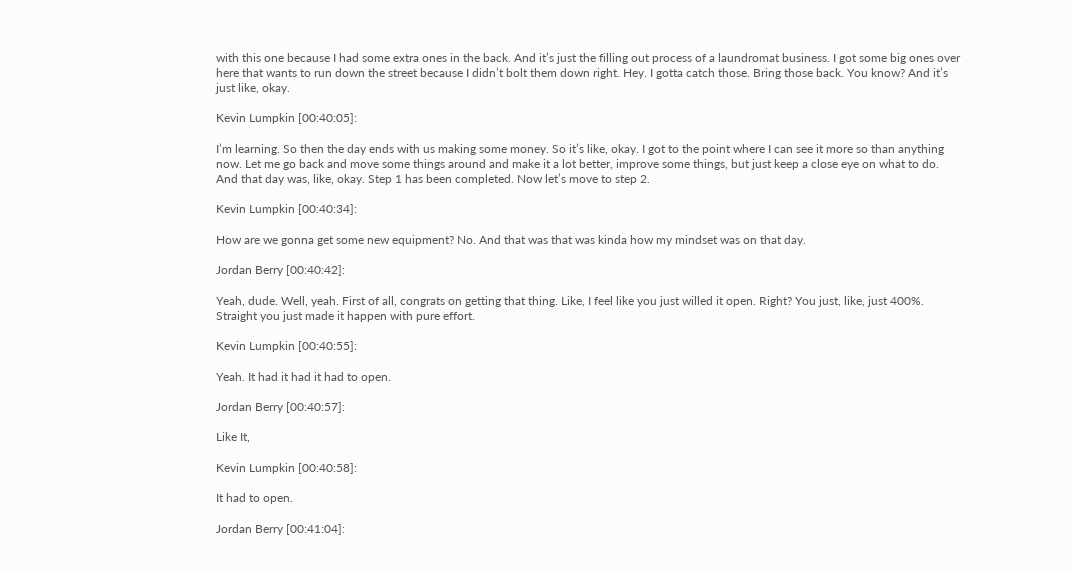with this one because I had some extra ones in the back. And it’s just the filling out process of a laundromat business. I got some big ones over here that wants to run down the street because I didn’t bolt them down right. Hey. I gotta catch those. Bring those back. You know? And it’s just like, okay.

Kevin Lumpkin [00:40:05]:

I’m learning. So then the day ends with us making some money. So it’s like, okay. I got to the point where I can see it more so than anything now. Let me go back and move some things around and make it a lot better, improve some things, but just keep a close eye on what to do. And that day was, like, okay. Step 1 has been completed. Now let’s move to step 2.

Kevin Lumpkin [00:40:34]:

How are we gonna get some new equipment? No. And that was that was kinda how my mindset was on that day.

Jordan Berry [00:40:42]:

Yeah, dude. Well, yeah. First of all, congrats on getting that thing. Like, I feel like you just willed it open. Right? You just, like, just 400%. Straight you just made it happen with pure effort.

Kevin Lumpkin [00:40:55]:

Yeah. It had it had it had to open.

Jordan Berry [00:40:57]:

Like It,

Kevin Lumpkin [00:40:58]:

It had to open.

Jordan Berry [00:41:04]: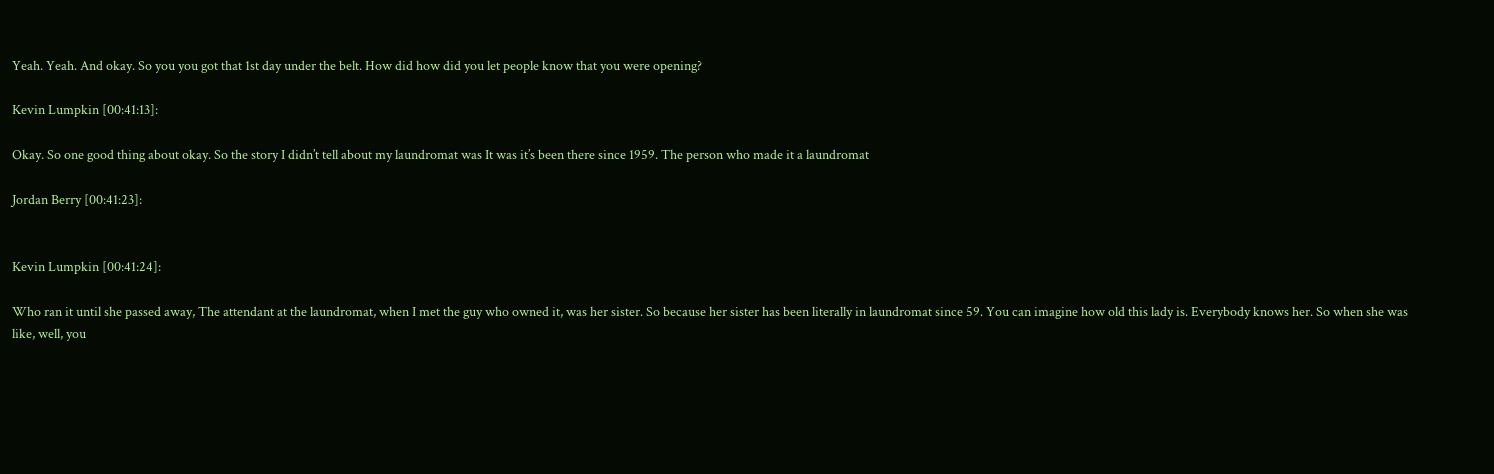Yeah. Yeah. And okay. So you you got that 1st day under the belt. How did how did you let people know that you were opening?

Kevin Lumpkin [00:41:13]:

Okay. So one good thing about okay. So the story I didn’t tell about my laundromat was It was it’s been there since 1959. The person who made it a laundromat

Jordan Berry [00:41:23]:


Kevin Lumpkin [00:41:24]:

Who ran it until she passed away, The attendant at the laundromat, when I met the guy who owned it, was her sister. So because her sister has been literally in laundromat since 59. You can imagine how old this lady is. Everybody knows her. So when she was like, well, you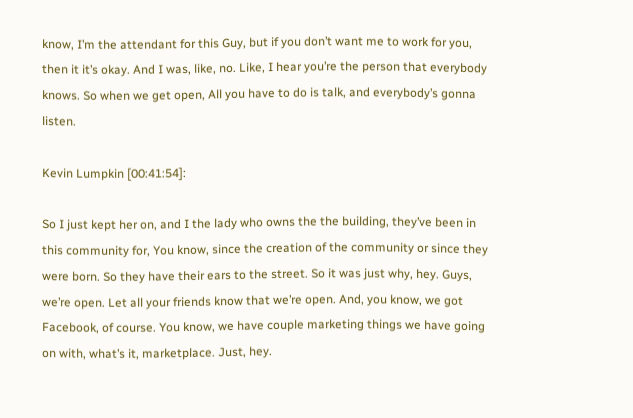know, I’m the attendant for this Guy, but if you don’t want me to work for you, then it it’s okay. And I was, like, no. Like, I hear you’re the person that everybody knows. So when we get open, All you have to do is talk, and everybody’s gonna listen.

Kevin Lumpkin [00:41:54]:

So I just kept her on, and I the lady who owns the the building, they’ve been in this community for, You know, since the creation of the community or since they were born. So they have their ears to the street. So it was just why, hey. Guys, we’re open. Let all your friends know that we’re open. And, you know, we got Facebook, of course. You know, we have couple marketing things we have going on with, what’s it, marketplace. Just, hey.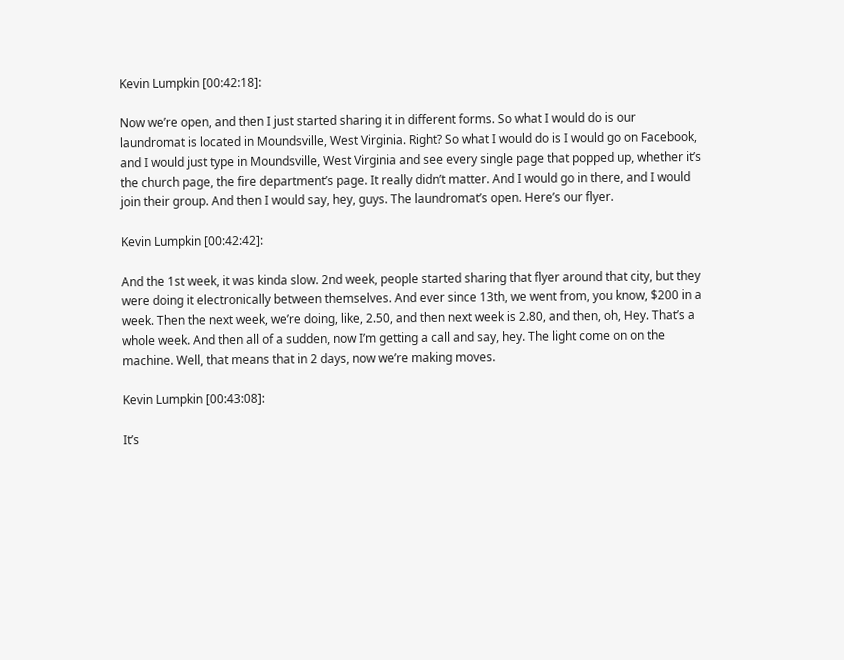Kevin Lumpkin [00:42:18]:

Now we’re open, and then I just started sharing it in different forms. So what I would do is our laundromat is located in Moundsville, West Virginia. Right? So what I would do is I would go on Facebook, and I would just type in Moundsville, West Virginia and see every single page that popped up, whether it’s the church page, the fire department’s page. It really didn’t matter. And I would go in there, and I would join their group. And then I would say, hey, guys. The laundromat’s open. Here’s our flyer.

Kevin Lumpkin [00:42:42]:

And the 1st week, it was kinda slow. 2nd week, people started sharing that flyer around that city, but they were doing it electronically between themselves. And ever since 13th, we went from, you know, $200 in a week. Then the next week, we’re doing, like, 2.50, and then next week is 2.80, and then, oh, Hey. That’s a whole week. And then all of a sudden, now I’m getting a call and say, hey. The light come on on the machine. Well, that means that in 2 days, now we’re making moves.

Kevin Lumpkin [00:43:08]:

It’s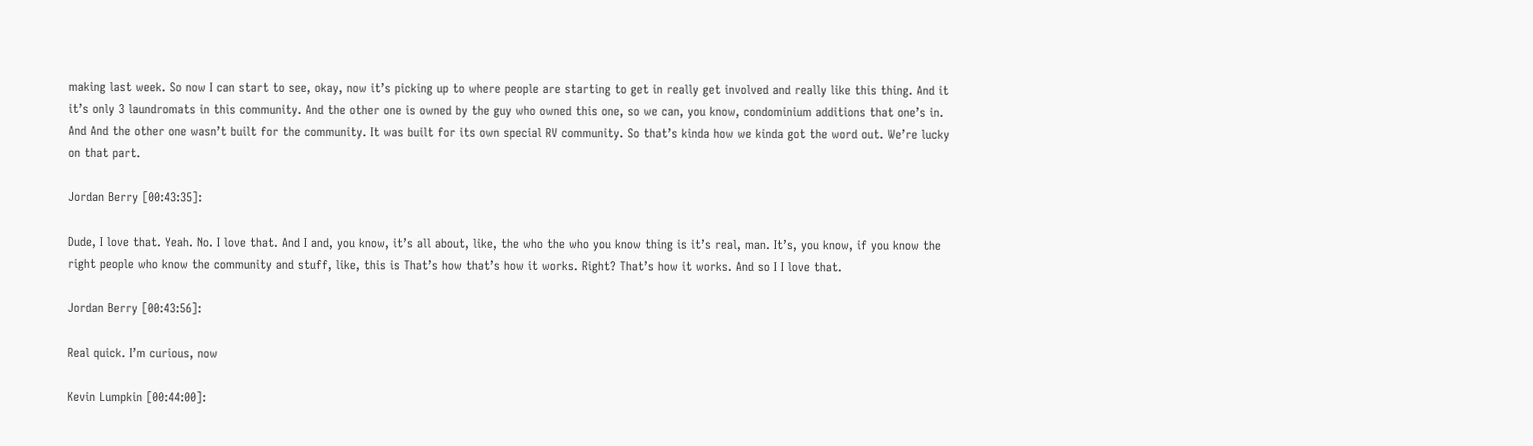making last week. So now I can start to see, okay, now it’s picking up to where people are starting to get in really get involved and really like this thing. And it it’s only 3 laundromats in this community. And the other one is owned by the guy who owned this one, so we can, you know, condominium additions that one’s in. And And the other one wasn’t built for the community. It was built for its own special RV community. So that’s kinda how we kinda got the word out. We’re lucky on that part.

Jordan Berry [00:43:35]:

Dude, I love that. Yeah. No. I love that. And I and, you know, it’s all about, like, the who the who you know thing is it’s real, man. It’s, you know, if you know the right people who know the community and stuff, like, this is That’s how that’s how it works. Right? That’s how it works. And so I I love that.

Jordan Berry [00:43:56]:

Real quick. I’m curious, now

Kevin Lumpkin [00:44:00]: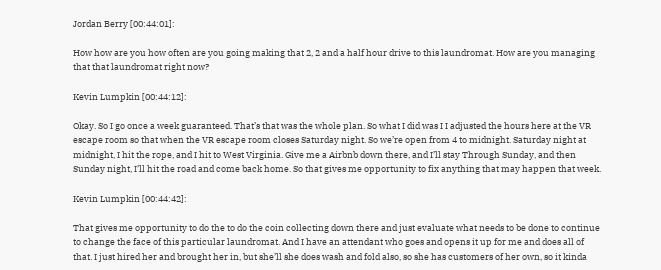Jordan Berry [00:44:01]:

How how are you how often are you going making that 2, 2 and a half hour drive to this laundromat. How are you managing that that laundromat right now?

Kevin Lumpkin [00:44:12]:

Okay. So I go once a week guaranteed. That’s that was the whole plan. So what I did was I I adjusted the hours here at the VR escape room so that when the VR escape room closes Saturday night. So we’re open from 4 to midnight. Saturday night at midnight, I hit the rope, and I hit to West Virginia. Give me a Airbnb down there, and I’ll stay Through Sunday, and then Sunday night, I’ll hit the road and come back home. So that gives me opportunity to fix anything that may happen that week.

Kevin Lumpkin [00:44:42]:

That gives me opportunity to do the to do the coin collecting down there and just evaluate what needs to be done to continue to change the face of this particular laundromat. And I have an attendant who goes and opens it up for me and does all of that. I just hired her and brought her in, but she’ll she does wash and fold also, so she has customers of her own, so it kinda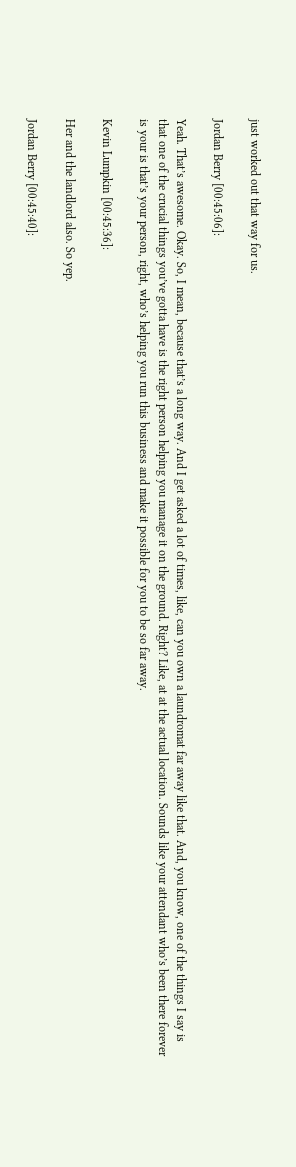just worked out that way for us.

Jordan Berry [00:45:06]:

Yeah. That’s awesome. Okay. So, I mean, because that’s a long way. And I get asked a lot of times, like, can you own a laundromat far away like that. And, you know, one of the things I say is that one of the crucial things you’ve gotta have is the right person helping you manage it on the ground. Right? Like, at at the actual location. Sounds like your attendant who’s been there forever is your is that’s your person, right, who’s helping you run this business and make it possible for you to be so far away.

Kevin Lumpkin [00:45:36]:

Her and the landlord also. So yep.

Jordan Berry [00:45:40]: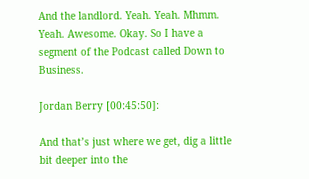And the landlord. Yeah. Yeah. Mhmm. Yeah. Awesome. Okay. So I have a segment of the Podcast called Down to Business.

Jordan Berry [00:45:50]:

And that’s just where we get, dig a little bit deeper into the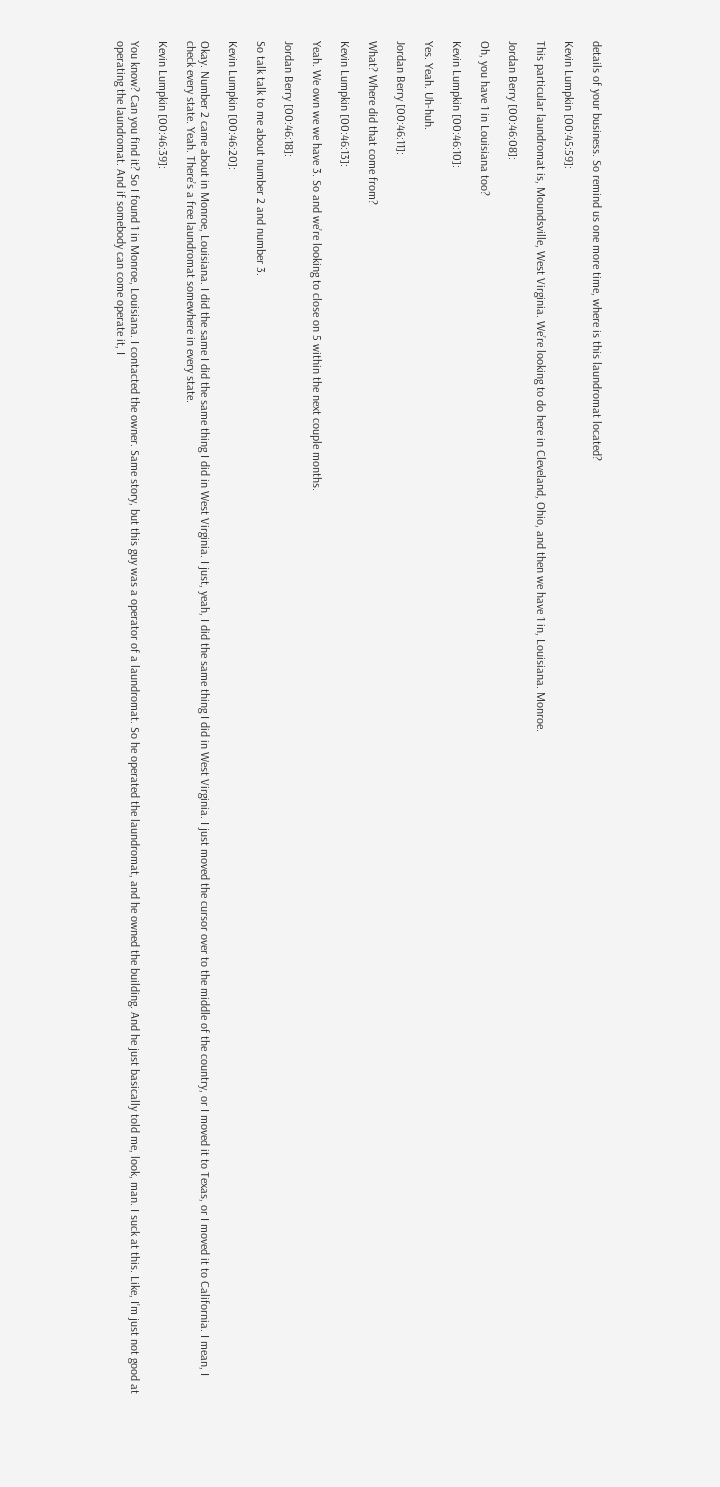details of your business. So remind us one more time, where is this laundromat located?

Kevin Lumpkin [00:45:59]:

This particular laundromat is, Moundsville, West Virginia. We’re looking to do here in Cleveland, Ohio, and then we have 1 in, Louisiana. Monroe.

Jordan Berry [00:46:08]:

Oh, you have 1 in Louisiana too?

Kevin Lumpkin [00:46:10]:

Yes. Yeah. Uh-huh.

Jordan Berry [00:46:11]:

What? Where did that come from?

Kevin Lumpkin [00:46:13]:

Yeah. We own we we have 3. So and we’re looking to close on 5 within the next couple months.

Jordan Berry [00:46:18]:

So talk talk to me about number 2 and number 3.

Kevin Lumpkin [00:46:20]:

Okay. Number 2 came about in Monroe, Louisiana. I did the same I did the same thing I did in West Virginia. I just, yeah, I did the same thing I did in West Virginia. I just moved the cursor over to the middle of the country, or I moved it to Texas, or I moved it to California. I mean, I check every state. Yeah. There’s a free laundromat somewhere in every state.

Kevin Lumpkin [00:46:39]:

You know? Can you find it? So I found 1 in Monroe, Louisiana. I contacted the owner. Same story, but this guy was a operator of a laundromat. So he operated the laundromat, and he owned the building. And he just basically told me, look, man. I suck at this. Like, I’m just not good at operating the laundromat. And if somebody can come operate it, I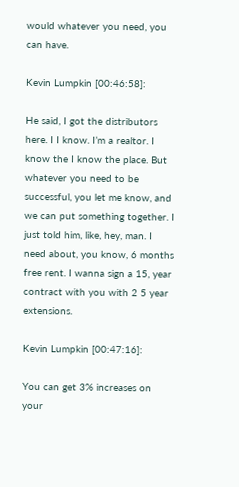would whatever you need, you can have.

Kevin Lumpkin [00:46:58]:

He said, I got the distributors here. I I know. I’m a realtor. I know the I know the place. But whatever you need to be successful, you let me know, and we can put something together. I just told him, like, hey, man. I need about, you know, 6 months free rent. I wanna sign a 15, year contract with you with 2 5 year extensions.

Kevin Lumpkin [00:47:16]:

You can get 3% increases on your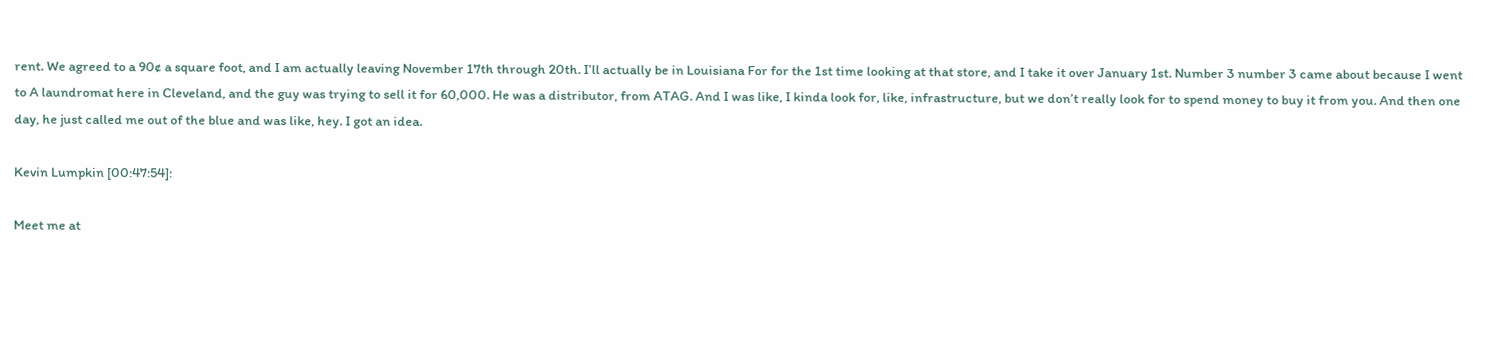rent. We agreed to a 90¢ a square foot, and I am actually leaving November 17th through 20th. I’ll actually be in Louisiana For for the 1st time looking at that store, and I take it over January 1st. Number 3 number 3 came about because I went to A laundromat here in Cleveland, and the guy was trying to sell it for 60,000. He was a distributor, from ATAG. And I was like, I kinda look for, like, infrastructure, but we don’t really look for to spend money to buy it from you. And then one day, he just called me out of the blue and was like, hey. I got an idea.

Kevin Lumpkin [00:47:54]:

Meet me at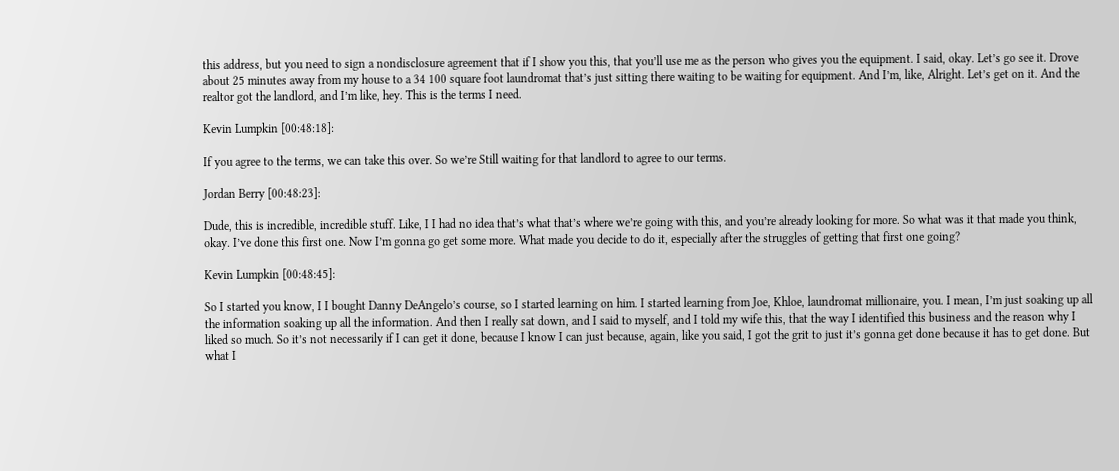this address, but you need to sign a nondisclosure agreement that if I show you this, that you’ll use me as the person who gives you the equipment. I said, okay. Let’s go see it. Drove about 25 minutes away from my house to a 34 100 square foot laundromat that’s just sitting there waiting to be waiting for equipment. And I’m, like, Alright. Let’s get on it. And the realtor got the landlord, and I’m like, hey. This is the terms I need.

Kevin Lumpkin [00:48:18]:

If you agree to the terms, we can take this over. So we’re Still waiting for that landlord to agree to our terms.

Jordan Berry [00:48:23]:

Dude, this is incredible, incredible stuff. Like, I I had no idea that’s what that’s where we’re going with this, and you’re already looking for more. So what was it that made you think, okay. I’ve done this first one. Now I’m gonna go get some more. What made you decide to do it, especially after the struggles of getting that first one going?

Kevin Lumpkin [00:48:45]:

So I started you know, I I bought Danny DeAngelo’s course, so I started learning on him. I started learning from Joe, Khloe, laundromat millionaire, you. I mean, I’m just soaking up all the information soaking up all the information. And then I really sat down, and I said to myself, and I told my wife this, that the way I identified this business and the reason why I liked so much. So it’s not necessarily if I can get it done, because I know I can just because, again, like you said, I got the grit to just it’s gonna get done because it has to get done. But what I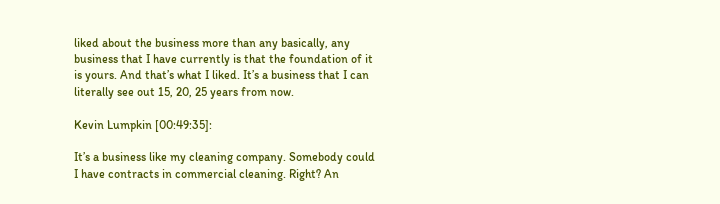liked about the business more than any basically, any business that I have currently is that the foundation of it is yours. And that’s what I liked. It’s a business that I can literally see out 15, 20, 25 years from now.

Kevin Lumpkin [00:49:35]:

It’s a business like my cleaning company. Somebody could I have contracts in commercial cleaning. Right? An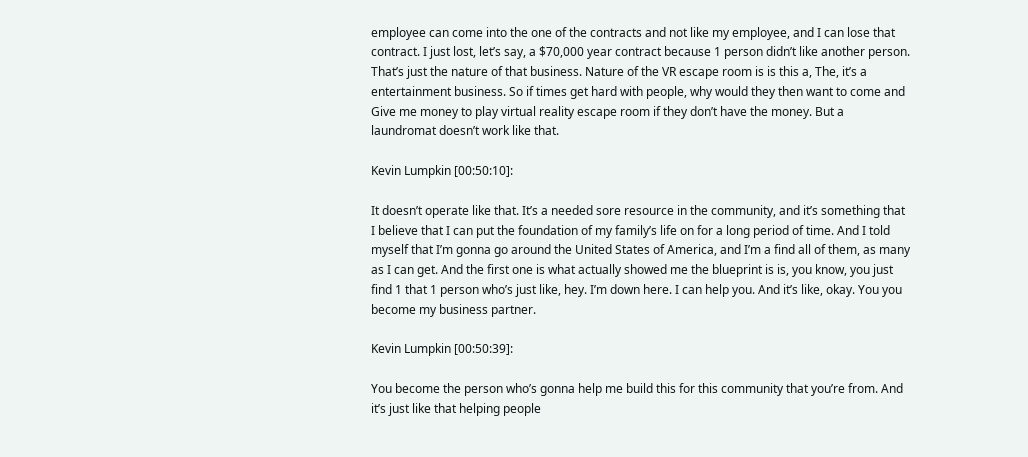employee can come into the one of the contracts and not like my employee, and I can lose that contract. I just lost, let’s say, a $70,000 year contract because 1 person didn’t like another person. That’s just the nature of that business. Nature of the VR escape room is is this a, The, it’s a entertainment business. So if times get hard with people, why would they then want to come and Give me money to play virtual reality escape room if they don’t have the money. But a laundromat doesn’t work like that.

Kevin Lumpkin [00:50:10]:

It doesn’t operate like that. It’s a needed sore resource in the community, and it’s something that I believe that I can put the foundation of my family’s life on for a long period of time. And I told myself that I’m gonna go around the United States of America, and I’m a find all of them, as many as I can get. And the first one is what actually showed me the blueprint is is, you know, you just find 1 that 1 person who’s just like, hey. I’m down here. I can help you. And it’s like, okay. You you become my business partner.

Kevin Lumpkin [00:50:39]:

You become the person who’s gonna help me build this for this community that you’re from. And it’s just like that helping people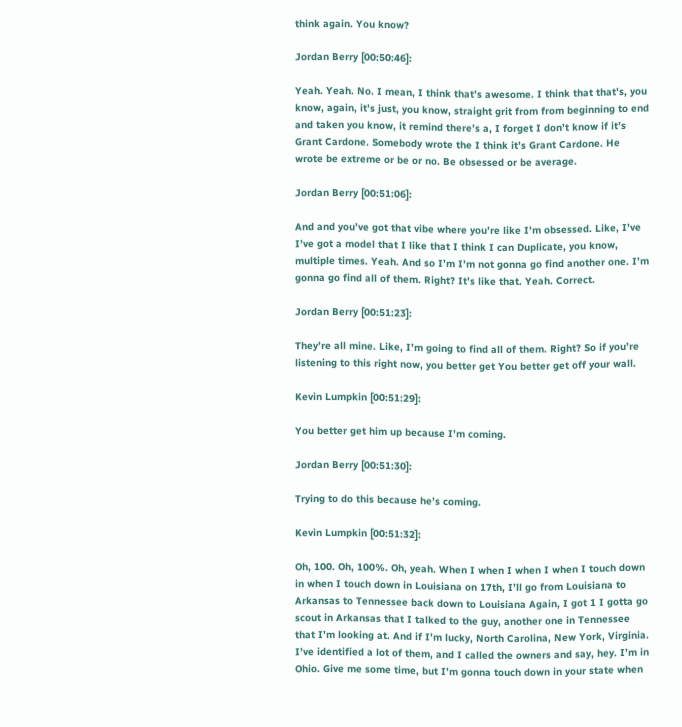think again. You know?

Jordan Berry [00:50:46]:

Yeah. Yeah. No. I mean, I think that’s awesome. I think that that’s, you know, again, it’s just, you know, straight grit from from beginning to end and taken you know, it remind there’s a, I forget I don’t know if it’s Grant Cardone. Somebody wrote the I think it’s Grant Cardone. He wrote be extreme or be or no. Be obsessed or be average.

Jordan Berry [00:51:06]:

And and you’ve got that vibe where you’re like I’m obsessed. Like, I’ve I’ve got a model that I like that I think I can Duplicate, you know, multiple times. Yeah. And so I’m I’m not gonna go find another one. I’m gonna go find all of them. Right? It’s like that. Yeah. Correct.

Jordan Berry [00:51:23]:

They’re all mine. Like, I’m going to find all of them. Right? So if you’re listening to this right now, you better get You better get off your wall.

Kevin Lumpkin [00:51:29]:

You better get him up because I’m coming.

Jordan Berry [00:51:30]:

Trying to do this because he’s coming.

Kevin Lumpkin [00:51:32]:

Oh, 100. Oh, 100%. Oh, yeah. When I when I when I when I touch down in when I touch down in Louisiana on 17th, I’ll go from Louisiana to Arkansas to Tennessee back down to Louisiana Again, I got 1 I gotta go scout in Arkansas that I talked to the guy, another one in Tennessee that I’m looking at. And if I’m lucky, North Carolina, New York, Virginia. I’ve identified a lot of them, and I called the owners and say, hey. I’m in Ohio. Give me some time, but I’m gonna touch down in your state when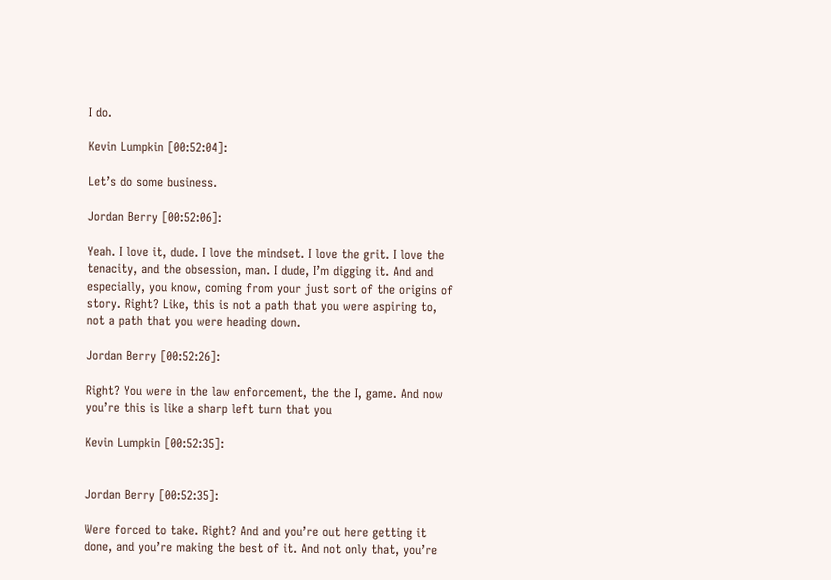I do.

Kevin Lumpkin [00:52:04]:

Let’s do some business.

Jordan Berry [00:52:06]:

Yeah. I love it, dude. I love the mindset. I love the grit. I love the tenacity, and the obsession, man. I dude, I’m digging it. And and especially, you know, coming from your just sort of the origins of story. Right? Like, this is not a path that you were aspiring to, not a path that you were heading down.

Jordan Berry [00:52:26]:

Right? You were in the law enforcement, the the I, game. And now you’re this is like a sharp left turn that you

Kevin Lumpkin [00:52:35]:


Jordan Berry [00:52:35]:

Were forced to take. Right? And and you’re out here getting it done, and you’re making the best of it. And not only that, you’re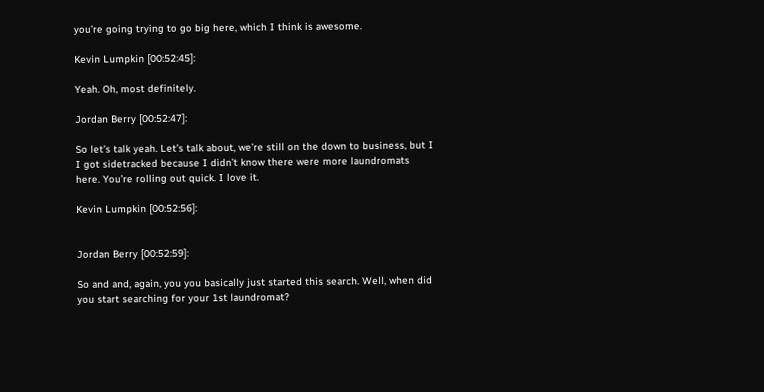you’re going trying to go big here, which I think is awesome.

Kevin Lumpkin [00:52:45]:

Yeah. Oh, most definitely.

Jordan Berry [00:52:47]:

So let’s talk yeah. Let’s talk about, we’re still on the down to business, but I I got sidetracked because I didn’t know there were more laundromats here. You’re rolling out quick. I love it.

Kevin Lumpkin [00:52:56]:


Jordan Berry [00:52:59]:

So and and, again, you you basically just started this search. Well, when did you start searching for your 1st laundromat?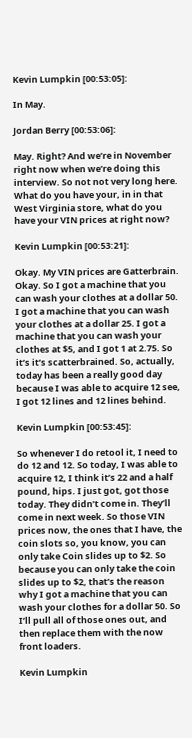Kevin Lumpkin [00:53:05]:

In May.

Jordan Berry [00:53:06]:

May. Right? And we’re in November right now when we’re doing this interview. So not not very long here. What do you have your, in in that West Virginia store, what do you have your VIN prices at right now?

Kevin Lumpkin [00:53:21]:

Okay. My VIN prices are Gatterbrain. Okay. So I got a machine that you can wash your clothes at a dollar 50. I got a machine that you can wash your clothes at a dollar 25. I got a machine that you can wash your clothes at $5, and I got 1 at 2.75. So it’s it’s scatterbrained. So, actually, today has been a really good day because I was able to acquire 12 see, I got 12 lines and 12 lines behind.

Kevin Lumpkin [00:53:45]:

So whenever I do retool it, I need to do 12 and 12. So today, I was able to acquire 12, I think it’s 22 and a half pound, hips. I just got, got those today. They didn’t come in. They’ll come in next week. So those VIN prices now, the ones that I have, the coin slots so, you know, you can only take Coin slides up to $2. So because you can only take the coin slides up to $2, that’s the reason why I got a machine that you can wash your clothes for a dollar 50. So I’ll pull all of those ones out, and then replace them with the now front loaders.

Kevin Lumpkin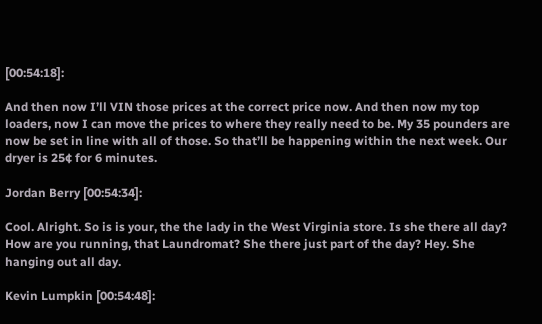[00:54:18]:

And then now I’ll VIN those prices at the correct price now. And then now my top loaders, now I can move the prices to where they really need to be. My 35 pounders are now be set in line with all of those. So that’ll be happening within the next week. Our dryer is 25¢ for 6 minutes.

Jordan Berry [00:54:34]:

Cool. Alright. So is is your, the the lady in the West Virginia store. Is she there all day? How are you running, that Laundromat? She there just part of the day? Hey. She hanging out all day.

Kevin Lumpkin [00:54:48]: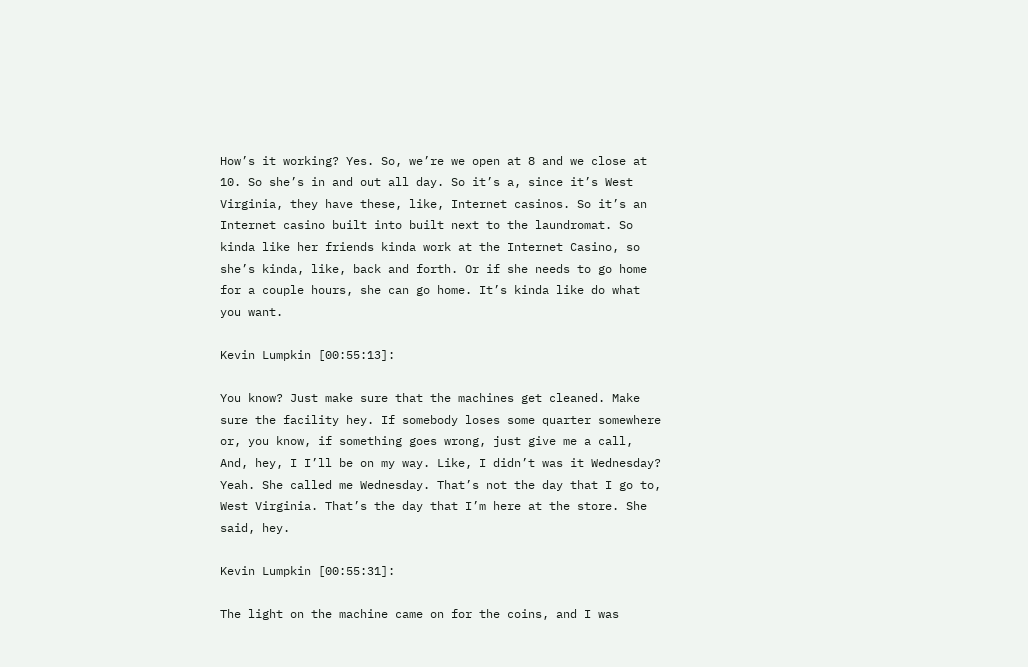How’s it working? Yes. So, we’re we open at 8 and we close at 10. So she’s in and out all day. So it’s a, since it’s West Virginia, they have these, like, Internet casinos. So it’s an Internet casino built into built next to the laundromat. So kinda like her friends kinda work at the Internet Casino, so she’s kinda, like, back and forth. Or if she needs to go home for a couple hours, she can go home. It’s kinda like do what you want.

Kevin Lumpkin [00:55:13]:

You know? Just make sure that the machines get cleaned. Make sure the facility hey. If somebody loses some quarter somewhere or, you know, if something goes wrong, just give me a call, And, hey, I I’ll be on my way. Like, I didn’t was it Wednesday? Yeah. She called me Wednesday. That’s not the day that I go to, West Virginia. That’s the day that I’m here at the store. She said, hey.

Kevin Lumpkin [00:55:31]:

The light on the machine came on for the coins, and I was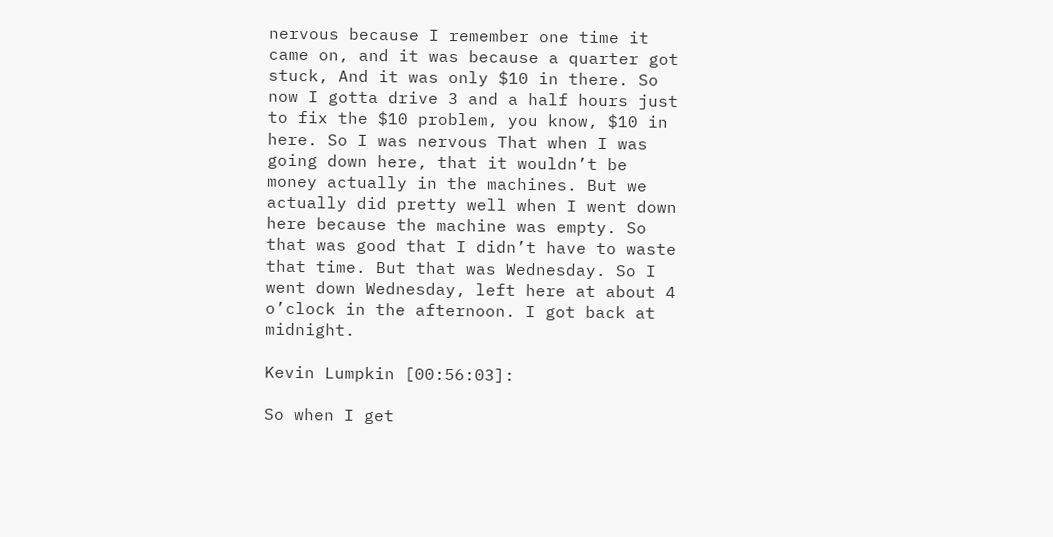nervous because I remember one time it came on, and it was because a quarter got stuck, And it was only $10 in there. So now I gotta drive 3 and a half hours just to fix the $10 problem, you know, $10 in here. So I was nervous That when I was going down here, that it wouldn’t be money actually in the machines. But we actually did pretty well when I went down here because the machine was empty. So that was good that I didn’t have to waste that time. But that was Wednesday. So I went down Wednesday, left here at about 4 o’clock in the afternoon. I got back at midnight.

Kevin Lumpkin [00:56:03]:

So when I get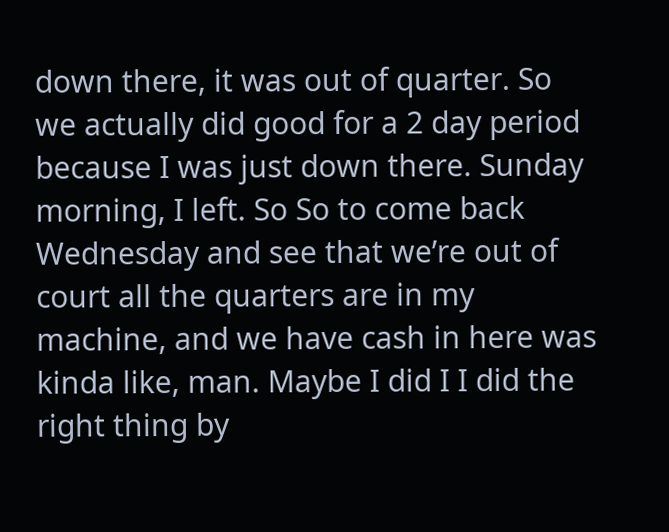down there, it was out of quarter. So we actually did good for a 2 day period because I was just down there. Sunday morning, I left. So So to come back Wednesday and see that we’re out of court all the quarters are in my machine, and we have cash in here was kinda like, man. Maybe I did I I did the right thing by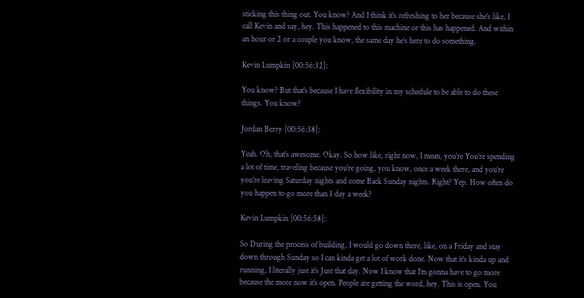sticking this thing out. You know? And I think it’s refreshing to her because she’s like, I call Kevin and say, hey. This happened to this machine or this has happened. And within an hour or 2 or a couple you know, the same day he’s here to do something.

Kevin Lumpkin [00:56:32]:

You know? But that’s because I have flexibility in my schedule to be able to do these things. You know?

Jordan Berry [00:56:38]:

Yeah. Oh, that’s awesome. Okay. So how like, right now, I mean, you’re You’re spending a lot of time, traveling because you’re going, you know, once a week there, and you’re you’re leaving Saturday nights and come Back Sunday nights. Right? Yep. How often do you happen to go more than 1 day a week?

Kevin Lumpkin [00:56:58]:

So During the process of building, I would go down there, like, on a Friday and stay down through Sunday so I can kinda get a lot of work done. Now that it’s kinda up and running, I literally just it’s Just that day. Now I know that I’m gonna have to go more because the more now it’s open. People are getting the word, hey. This is open. You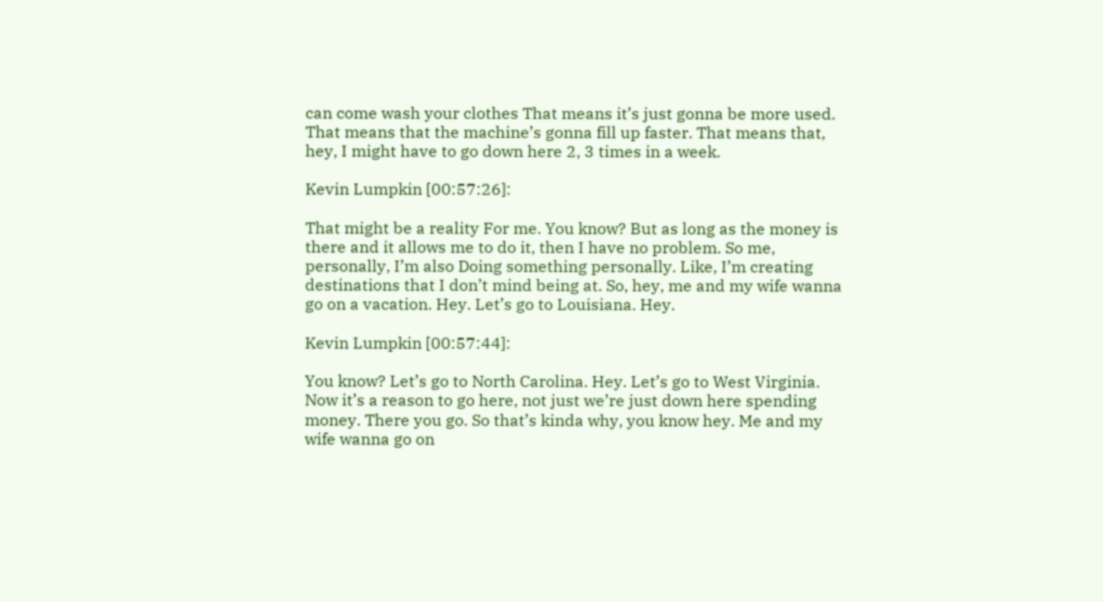can come wash your clothes That means it’s just gonna be more used. That means that the machine’s gonna fill up faster. That means that, hey, I might have to go down here 2, 3 times in a week.

Kevin Lumpkin [00:57:26]:

That might be a reality For me. You know? But as long as the money is there and it allows me to do it, then I have no problem. So me, personally, I’m also Doing something personally. Like, I’m creating destinations that I don’t mind being at. So, hey, me and my wife wanna go on a vacation. Hey. Let’s go to Louisiana. Hey.

Kevin Lumpkin [00:57:44]:

You know? Let’s go to North Carolina. Hey. Let’s go to West Virginia. Now it’s a reason to go here, not just we’re just down here spending money. There you go. So that’s kinda why, you know hey. Me and my wife wanna go on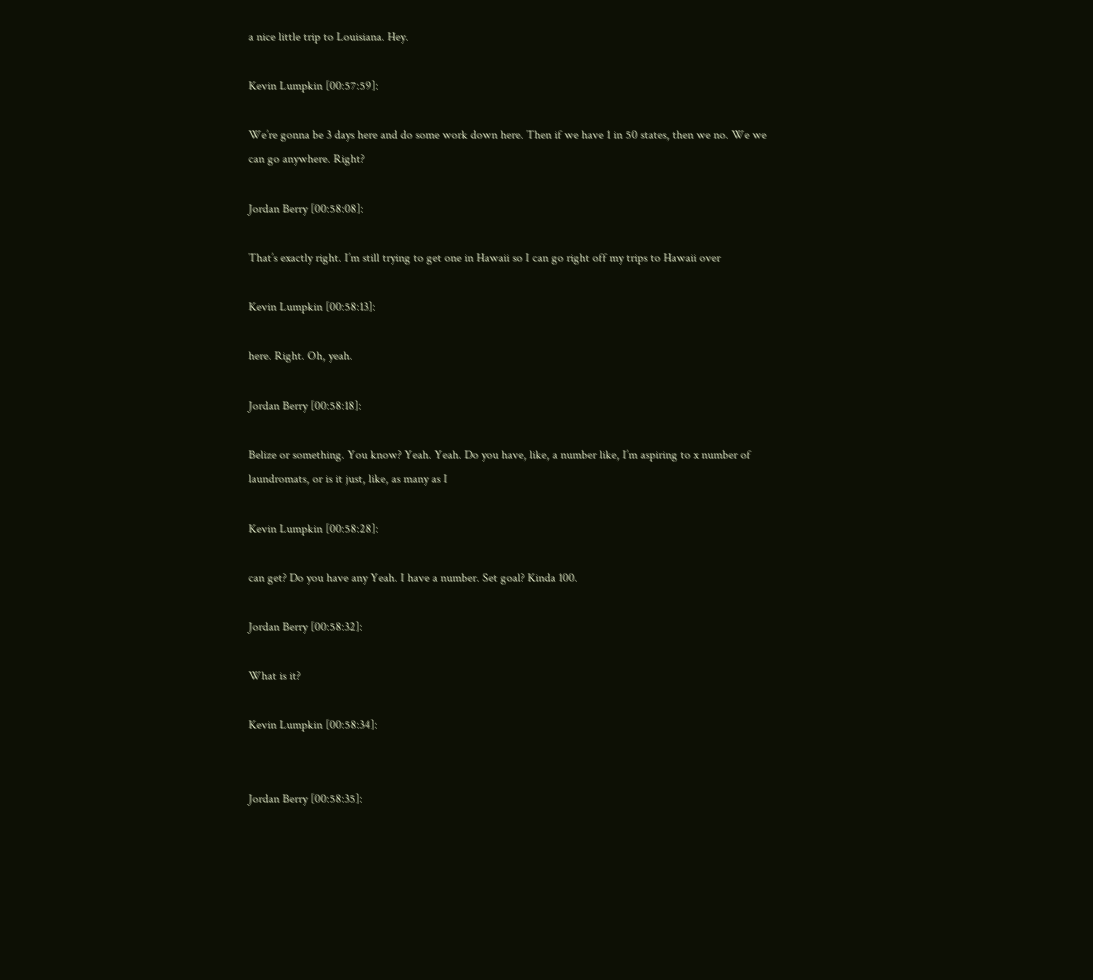a nice little trip to Louisiana. Hey.

Kevin Lumpkin [00:57:59]:

We’re gonna be 3 days here and do some work down here. Then if we have 1 in 50 states, then we no. We we can go anywhere. Right?

Jordan Berry [00:58:08]:

That’s exactly right. I’m still trying to get one in Hawaii so I can go right off my trips to Hawaii over

Kevin Lumpkin [00:58:13]:

here. Right. Oh, yeah.

Jordan Berry [00:58:18]:

Belize or something. You know? Yeah. Yeah. Do you have, like, a number like, I’m aspiring to x number of laundromats, or is it just, like, as many as I

Kevin Lumpkin [00:58:28]:

can get? Do you have any Yeah. I have a number. Set goal? Kinda 100.

Jordan Berry [00:58:32]:

What is it?

Kevin Lumpkin [00:58:34]:


Jordan Berry [00:58:35]: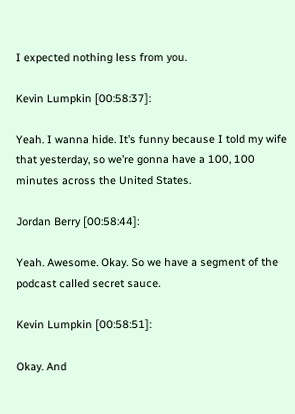I expected nothing less from you.

Kevin Lumpkin [00:58:37]:

Yeah. I wanna hide. It’s funny because I told my wife that yesterday, so we’re gonna have a 100, 100 minutes across the United States.

Jordan Berry [00:58:44]:

Yeah. Awesome. Okay. So we have a segment of the podcast called secret sauce.

Kevin Lumpkin [00:58:51]:

Okay. And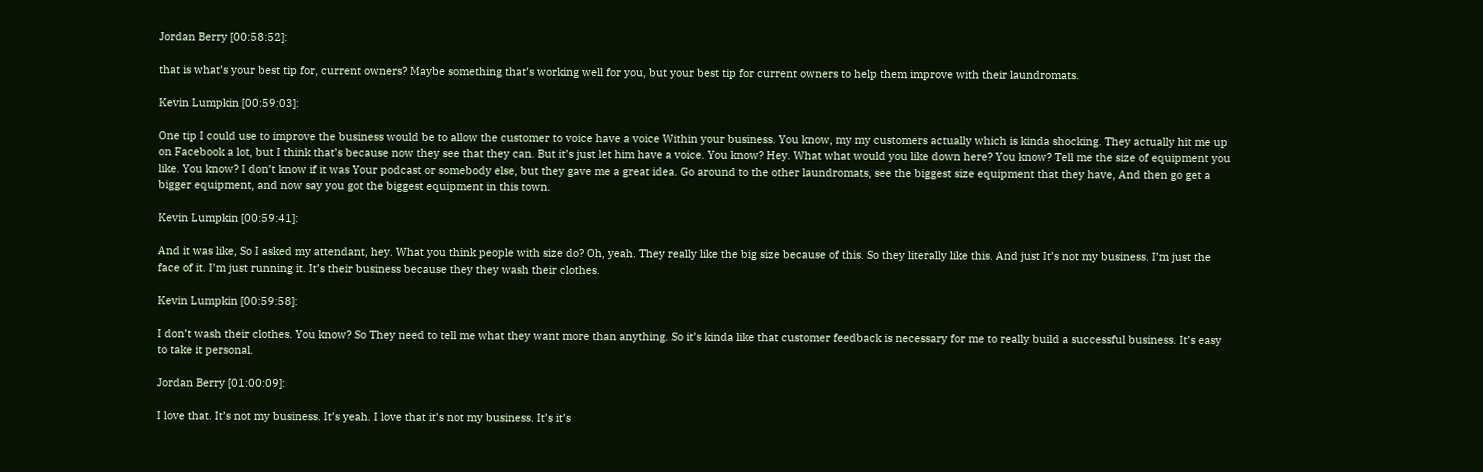Jordan Berry [00:58:52]:

that is what’s your best tip for, current owners? Maybe something that’s working well for you, but your best tip for current owners to help them improve with their laundromats.

Kevin Lumpkin [00:59:03]:

One tip I could use to improve the business would be to allow the customer to voice have a voice Within your business. You know, my my customers actually which is kinda shocking. They actually hit me up on Facebook a lot, but I think that’s because now they see that they can. But it’s just let him have a voice. You know? Hey. What what would you like down here? You know? Tell me the size of equipment you like. You know? I don’t know if it was Your podcast or somebody else, but they gave me a great idea. Go around to the other laundromats, see the biggest size equipment that they have, And then go get a bigger equipment, and now say you got the biggest equipment in this town.

Kevin Lumpkin [00:59:41]:

And it was like, So I asked my attendant, hey. What you think people with size do? Oh, yeah. They really like the big size because of this. So they literally like this. And just It’s not my business. I’m just the face of it. I’m just running it. It’s their business because they they wash their clothes.

Kevin Lumpkin [00:59:58]:

I don’t wash their clothes. You know? So They need to tell me what they want more than anything. So it’s kinda like that customer feedback is necessary for me to really build a successful business. It’s easy to take it personal.

Jordan Berry [01:00:09]:

I love that. It’s not my business. It’s yeah. I love that it’s not my business. It’s it’s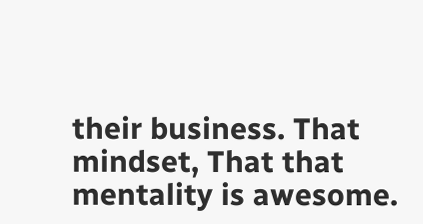their business. That mindset, That that mentality is awesome.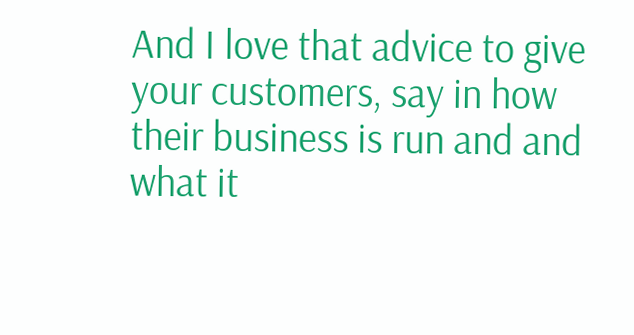And I love that advice to give your customers, say in how their business is run and and what it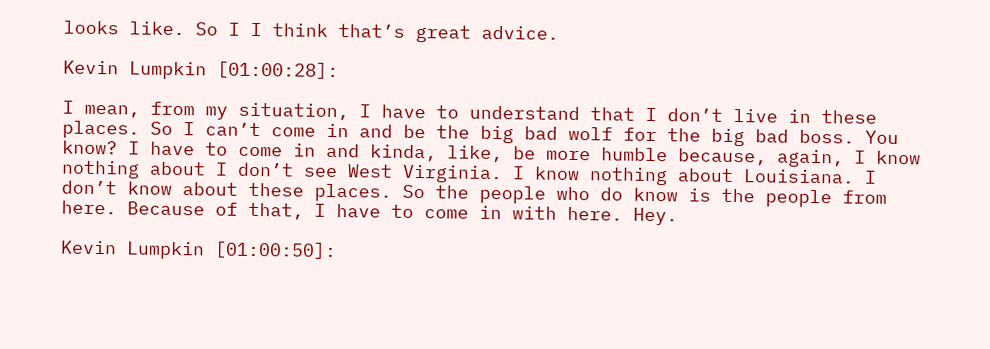looks like. So I I think that’s great advice.

Kevin Lumpkin [01:00:28]:

I mean, from my situation, I have to understand that I don’t live in these places. So I can’t come in and be the big bad wolf for the big bad boss. You know? I have to come in and kinda, like, be more humble because, again, I know nothing about I don’t see West Virginia. I know nothing about Louisiana. I don’t know about these places. So the people who do know is the people from here. Because of that, I have to come in with here. Hey.

Kevin Lumpkin [01:00:50]: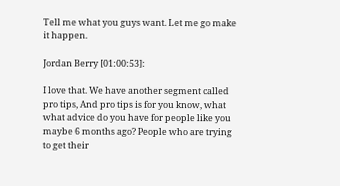Tell me what you guys want. Let me go make it happen.

Jordan Berry [01:00:53]:

I love that. We have another segment called pro tips, And pro tips is for you know, what what advice do you have for people like you maybe 6 months ago? People who are trying to get their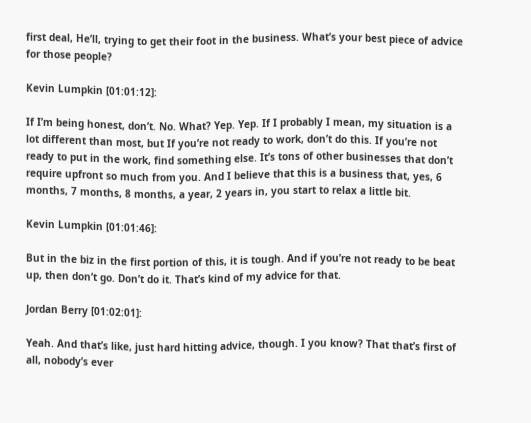first deal, He’ll, trying to get their foot in the business. What’s your best piece of advice for those people?

Kevin Lumpkin [01:01:12]:

If I’m being honest, don’t. No. What? Yep. Yep. If I probably I mean, my situation is a lot different than most, but If you’re not ready to work, don’t do this. If you’re not ready to put in the work, find something else. It’s tons of other businesses that don’t require upfront so much from you. And I believe that this is a business that, yes, 6 months, 7 months, 8 months, a year, 2 years in, you start to relax a little bit.

Kevin Lumpkin [01:01:46]:

But in the biz in the first portion of this, it is tough. And if you’re not ready to be beat up, then don’t go. Don’t do it. That’s kind of my advice for that.

Jordan Berry [01:02:01]:

Yeah. And that’s like, just hard hitting advice, though. I you know? That that’s first of all, nobody’s ever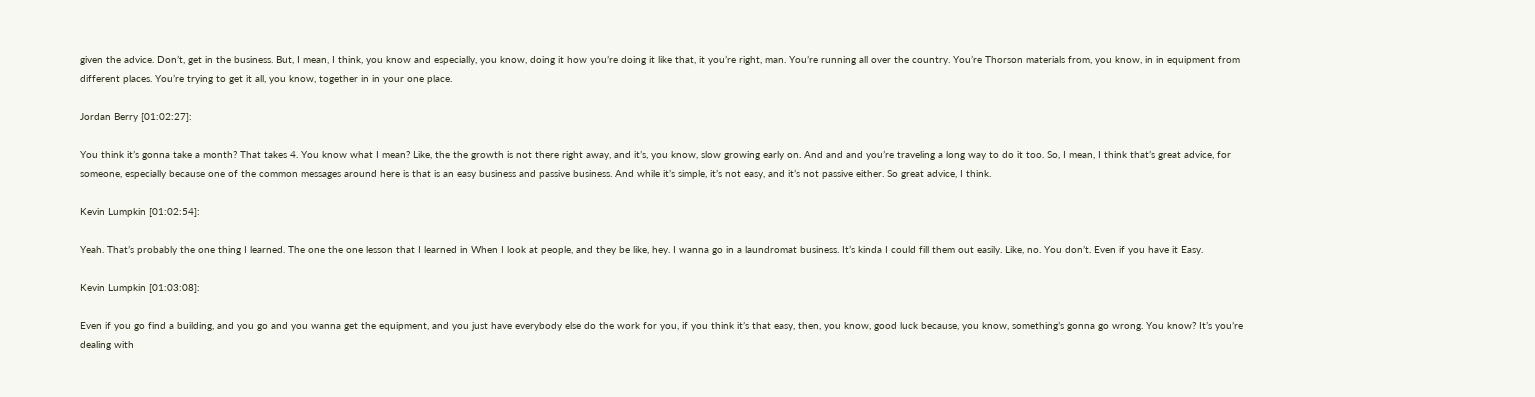given the advice. Don’t, get in the business. But, I mean, I think, you know and especially, you know, doing it how you’re doing it like that, it you’re right, man. You’re running all over the country. You’re Thorson materials from, you know, in in equipment from different places. You’re trying to get it all, you know, together in in your one place.

Jordan Berry [01:02:27]:

You think it’s gonna take a month? That takes 4. You know what I mean? Like, the the growth is not there right away, and it’s, you know, slow growing early on. And and and you’re traveling a long way to do it too. So, I mean, I think that’s great advice, for someone, especially because one of the common messages around here is that is an easy business and passive business. And while it’s simple, it’s not easy, and it’s not passive either. So great advice, I think.

Kevin Lumpkin [01:02:54]:

Yeah. That’s probably the one thing I learned. The one the one lesson that I learned in When I look at people, and they be like, hey. I wanna go in a laundromat business. It’s kinda I could fill them out easily. Like, no. You don’t. Even if you have it Easy.

Kevin Lumpkin [01:03:08]:

Even if you go find a building, and you go and you wanna get the equipment, and you just have everybody else do the work for you, if you think it’s that easy, then, you know, good luck because, you know, something’s gonna go wrong. You know? It’s you’re dealing with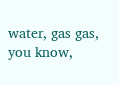water, gas gas, you know,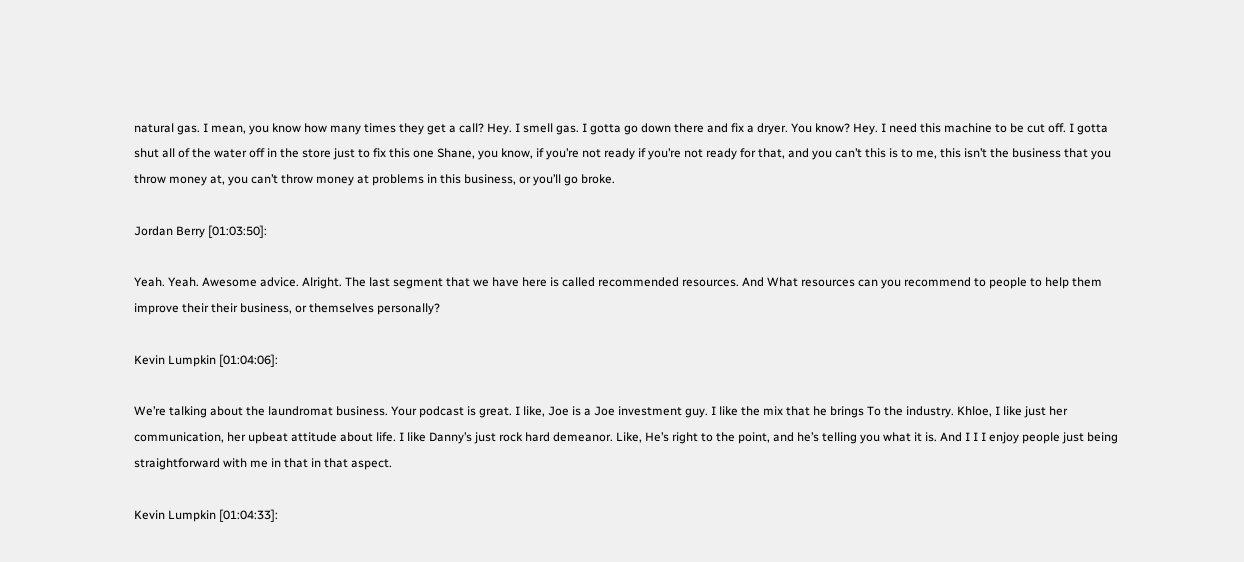natural gas. I mean, you know how many times they get a call? Hey. I smell gas. I gotta go down there and fix a dryer. You know? Hey. I need this machine to be cut off. I gotta shut all of the water off in the store just to fix this one Shane, you know, if you’re not ready if you’re not ready for that, and you can’t this is to me, this isn’t the business that you throw money at, you can’t throw money at problems in this business, or you’ll go broke.

Jordan Berry [01:03:50]:

Yeah. Yeah. Awesome advice. Alright. The last segment that we have here is called recommended resources. And What resources can you recommend to people to help them improve their their business, or themselves personally?

Kevin Lumpkin [01:04:06]:

We’re talking about the laundromat business. Your podcast is great. I like, Joe is a Joe investment guy. I like the mix that he brings To the industry. Khloe, I like just her communication, her upbeat attitude about life. I like Danny’s just rock hard demeanor. Like, He’s right to the point, and he’s telling you what it is. And I I I enjoy people just being straightforward with me in that in that aspect.

Kevin Lumpkin [01:04:33]: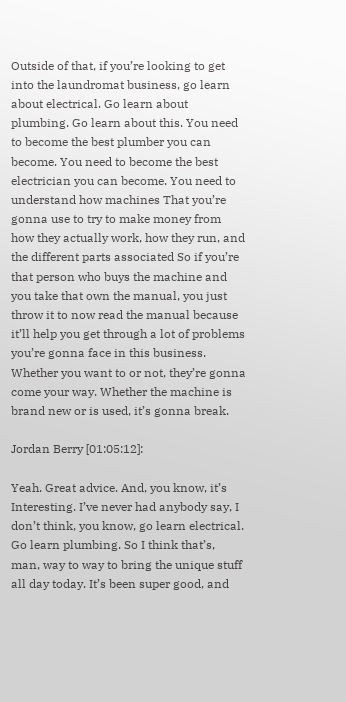Outside of that, if you’re looking to get into the laundromat business, go learn about electrical. Go learn about plumbing. Go learn about this. You need to become the best plumber you can become. You need to become the best electrician you can become. You need to understand how machines That you’re gonna use to try to make money from how they actually work, how they run, and the different parts associated So if you’re that person who buys the machine and you take that own the manual, you just throw it to now read the manual because it’ll help you get through a lot of problems you’re gonna face in this business. Whether you want to or not, they’re gonna come your way. Whether the machine is brand new or is used, it’s gonna break.

Jordan Berry [01:05:12]:

Yeah. Great advice. And, you know, it’s Interesting. I’ve never had anybody say, I don’t think, you know, go learn electrical. Go learn plumbing. So I think that’s, man, way to way to bring the unique stuff all day today. It’s been super good, and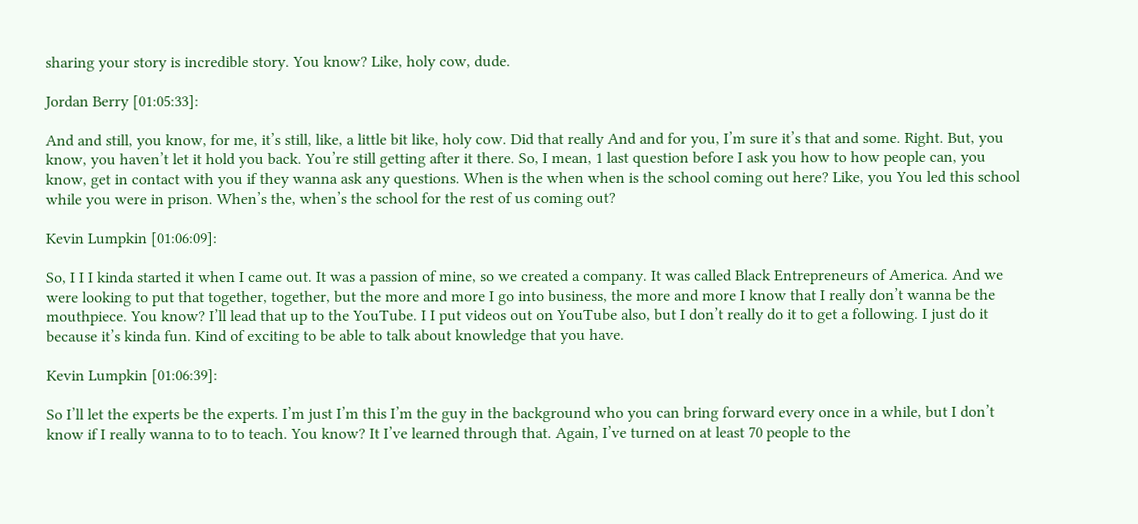sharing your story is incredible story. You know? Like, holy cow, dude.

Jordan Berry [01:05:33]:

And and still, you know, for me, it’s still, like, a little bit like, holy cow. Did that really And and for you, I’m sure it’s that and some. Right. But, you know, you haven’t let it hold you back. You’re still getting after it there. So, I mean, 1 last question before I ask you how to how people can, you know, get in contact with you if they wanna ask any questions. When is the when when is the school coming out here? Like, you You led this school while you were in prison. When’s the, when’s the school for the rest of us coming out?

Kevin Lumpkin [01:06:09]:

So, I I I kinda started it when I came out. It was a passion of mine, so we created a company. It was called Black Entrepreneurs of America. And we were looking to put that together, together, but the more and more I go into business, the more and more I know that I really don’t wanna be the mouthpiece. You know? I’ll lead that up to the YouTube. I I put videos out on YouTube also, but I don’t really do it to get a following. I just do it because it’s kinda fun. Kind of exciting to be able to talk about knowledge that you have.

Kevin Lumpkin [01:06:39]:

So I’ll let the experts be the experts. I’m just I’m this I’m the guy in the background who you can bring forward every once in a while, but I don’t know if I really wanna to to to teach. You know? It I’ve learned through that. Again, I’ve turned on at least 70 people to the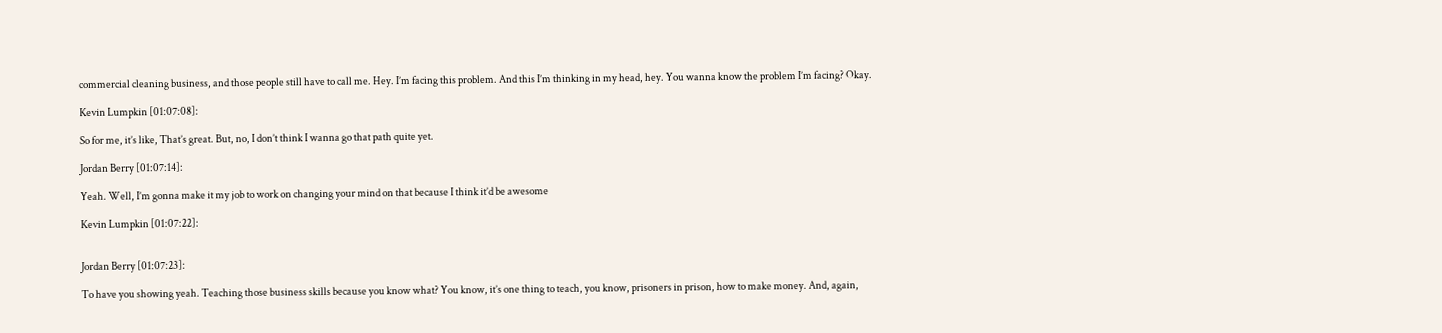commercial cleaning business, and those people still have to call me. Hey. I’m facing this problem. And this I’m thinking in my head, hey. You wanna know the problem I’m facing? Okay.

Kevin Lumpkin [01:07:08]:

So for me, it’s like, That’s great. But, no, I don’t think I wanna go that path quite yet.

Jordan Berry [01:07:14]:

Yeah. Well, I’m gonna make it my job to work on changing your mind on that because I think it’d be awesome

Kevin Lumpkin [01:07:22]:


Jordan Berry [01:07:23]:

To have you showing yeah. Teaching those business skills because you know what? You know, it’s one thing to teach, you know, prisoners in prison, how to make money. And, again,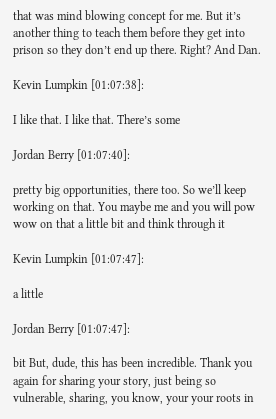that was mind blowing concept for me. But it’s another thing to teach them before they get into prison so they don’t end up there. Right? And Dan.

Kevin Lumpkin [01:07:38]:

I like that. I like that. There’s some

Jordan Berry [01:07:40]:

pretty big opportunities, there too. So we’ll keep working on that. You maybe me and you will pow wow on that a little bit and think through it

Kevin Lumpkin [01:07:47]:

a little

Jordan Berry [01:07:47]:

bit But, dude, this has been incredible. Thank you again for sharing your story, just being so vulnerable, sharing, you know, your your roots in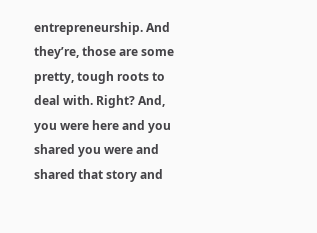entrepreneurship. And they’re, those are some pretty, tough roots to deal with. Right? And, you were here and you shared you were and shared that story and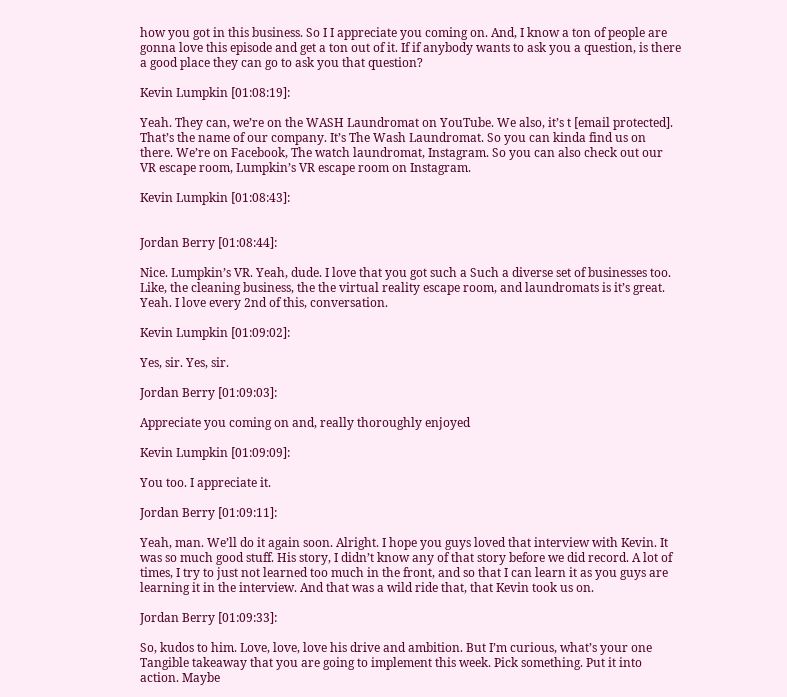how you got in this business. So I I appreciate you coming on. And, I know a ton of people are gonna love this episode and get a ton out of it. If if anybody wants to ask you a question, is there a good place they can go to ask you that question?

Kevin Lumpkin [01:08:19]:

Yeah. They can, we’re on the WASH Laundromat on YouTube. We also, it’s t [email protected]. That’s the name of our company. It’s The Wash Laundromat. So you can kinda find us on there. We’re on Facebook, The watch laundromat, Instagram. So you can also check out our VR escape room, Lumpkin’s VR escape room on Instagram.

Kevin Lumpkin [01:08:43]:


Jordan Berry [01:08:44]:

Nice. Lumpkin’s VR. Yeah, dude. I love that you got such a Such a diverse set of businesses too. Like, the cleaning business, the the virtual reality escape room, and laundromats is it’s great. Yeah. I love every 2nd of this, conversation.

Kevin Lumpkin [01:09:02]:

Yes, sir. Yes, sir.

Jordan Berry [01:09:03]:

Appreciate you coming on and, really thoroughly enjoyed

Kevin Lumpkin [01:09:09]:

You too. I appreciate it.

Jordan Berry [01:09:11]:

Yeah, man. We’ll do it again soon. Alright. I hope you guys loved that interview with Kevin. It was so much good stuff. His story, I didn’t know any of that story before we did record. A lot of times, I try to just not learned too much in the front, and so that I can learn it as you guys are learning it in the interview. And that was a wild ride that, that Kevin took us on.

Jordan Berry [01:09:33]:

So, kudos to him. Love, love, love his drive and ambition. But I’m curious, what’s your one Tangible takeaway that you are going to implement this week. Pick something. Put it into action. Maybe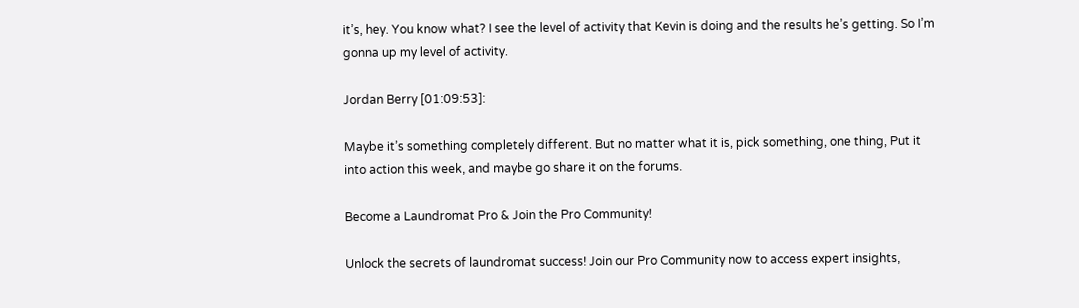it’s, hey. You know what? I see the level of activity that Kevin is doing and the results he’s getting. So I’m gonna up my level of activity.

Jordan Berry [01:09:53]:

Maybe it’s something completely different. But no matter what it is, pick something, one thing, Put it into action this week, and maybe go share it on the forums.

Become a Laundromat Pro & Join the Pro Community!

Unlock the secrets of laundromat success! Join our Pro Community now to access expert insights,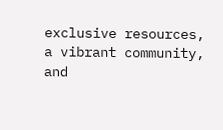exclusive resources, a vibrant community, and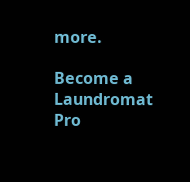more.

Become a Laundromat Pro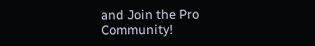and Join the Pro Community!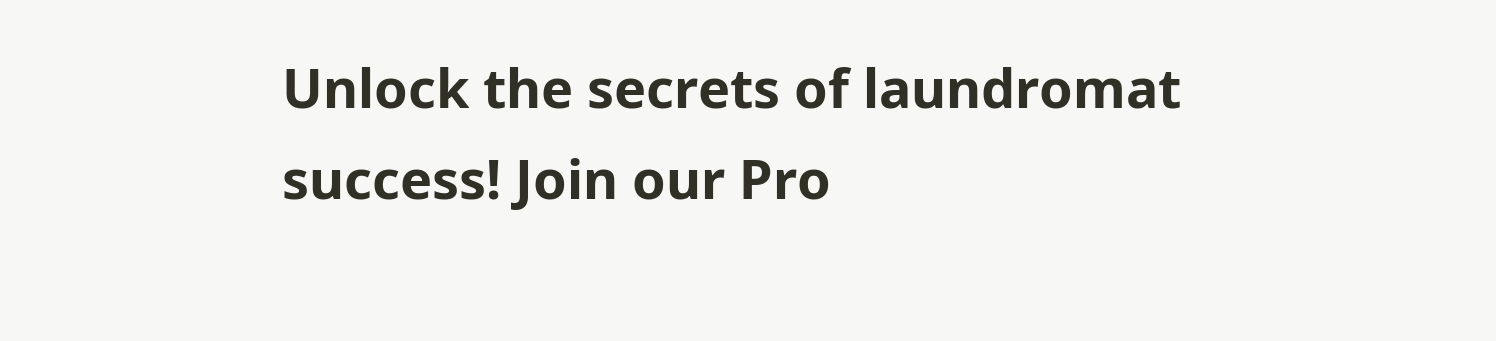Unlock the secrets of laundromat success! Join our Pro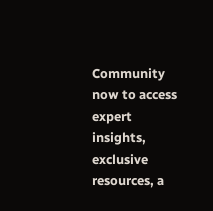Community now to access expert insights, exclusive resources, a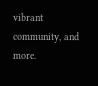vibrant community, and more.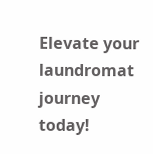Elevate your laundromat journey today!